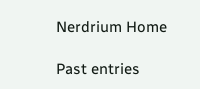Nerdrium Home

Past entries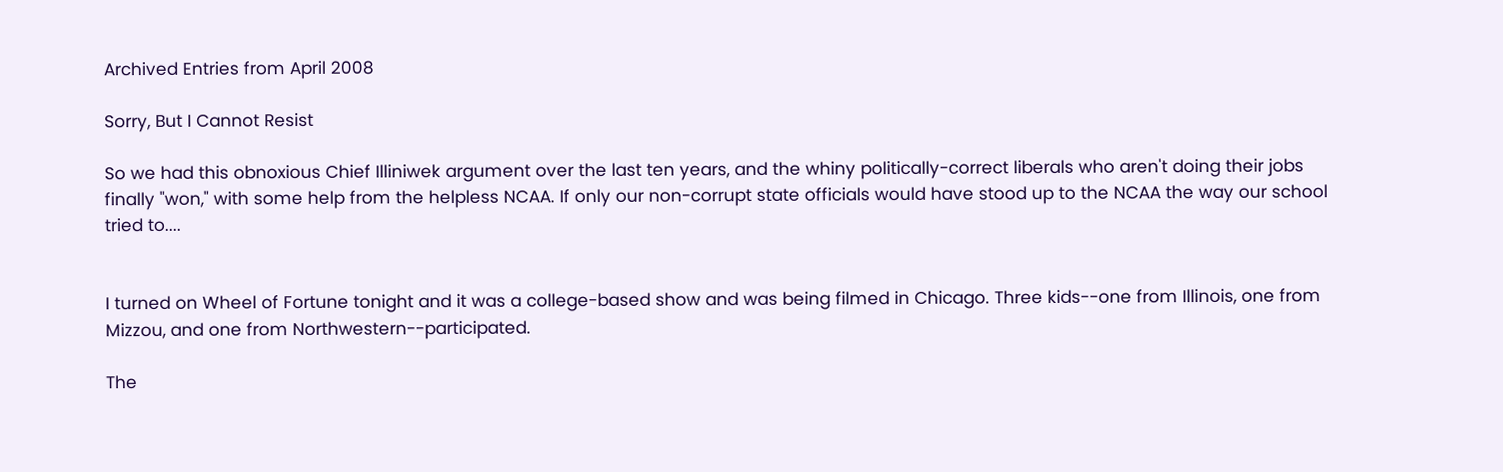Archived Entries from April 2008

Sorry, But I Cannot Resist

So we had this obnoxious Chief Illiniwek argument over the last ten years, and the whiny politically-correct liberals who aren't doing their jobs finally "won," with some help from the helpless NCAA. If only our non-corrupt state officials would have stood up to the NCAA the way our school tried to....


I turned on Wheel of Fortune tonight and it was a college-based show and was being filmed in Chicago. Three kids--one from Illinois, one from Mizzou, and one from Northwestern--participated.

The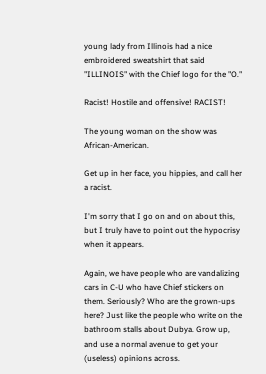young lady from Illinois had a nice embroidered sweatshirt that said "ILLINOIS" with the Chief logo for the "O."

Racist! Hostile and offensive! RACIST!

The young woman on the show was African-American.

Get up in her face, you hippies, and call her a racist.

I'm sorry that I go on and on about this, but I truly have to point out the hypocrisy when it appears.

Again, we have people who are vandalizing cars in C-U who have Chief stickers on them. Seriously? Who are the grown-ups here? Just like the people who write on the bathroom stalls about Dubya. Grow up, and use a normal avenue to get your (useless) opinions across.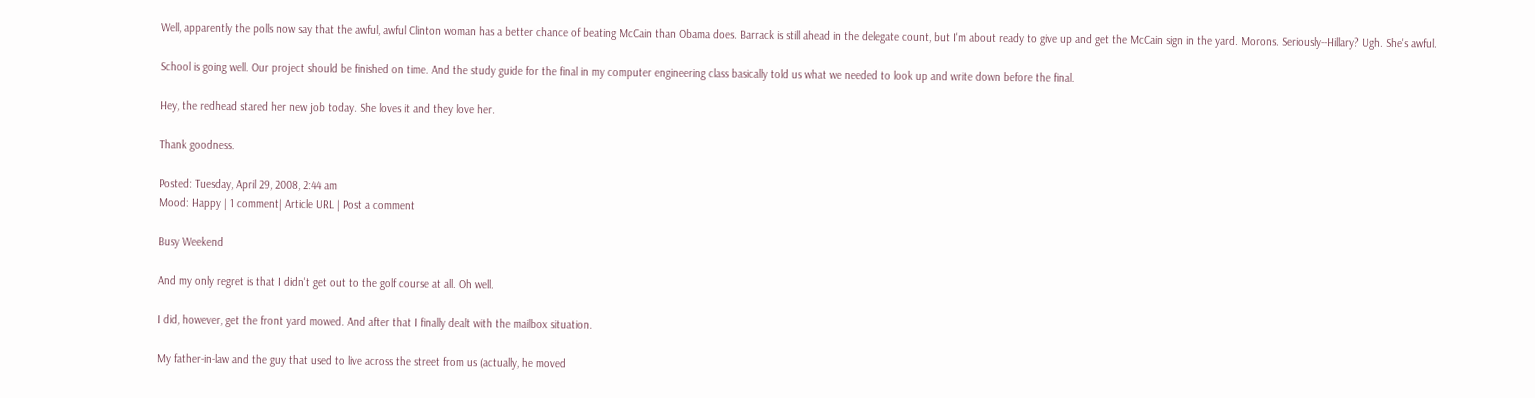Well, apparently the polls now say that the awful, awful Clinton woman has a better chance of beating McCain than Obama does. Barrack is still ahead in the delegate count, but I'm about ready to give up and get the McCain sign in the yard. Morons. Seriously--Hillary? Ugh. She's awful.

School is going well. Our project should be finished on time. And the study guide for the final in my computer engineering class basically told us what we needed to look up and write down before the final.

Hey, the redhead stared her new job today. She loves it and they love her.

Thank goodness.

Posted: Tuesday, April 29, 2008, 2:44 am
Mood: Happy | 1 comment| Article URL | Post a comment

Busy Weekend

And my only regret is that I didn't get out to the golf course at all. Oh well.

I did, however, get the front yard mowed. And after that I finally dealt with the mailbox situation.

My father-in-law and the guy that used to live across the street from us (actually, he moved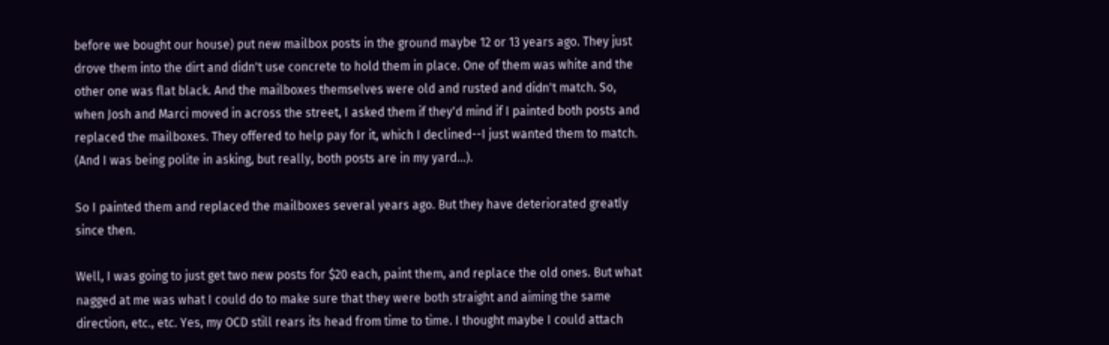before we bought our house) put new mailbox posts in the ground maybe 12 or 13 years ago. They just drove them into the dirt and didn't use concrete to hold them in place. One of them was white and the other one was flat black. And the mailboxes themselves were old and rusted and didn't match. So, when Josh and Marci moved in across the street, I asked them if they'd mind if I painted both posts and replaced the mailboxes. They offered to help pay for it, which I declined--I just wanted them to match. (And I was being polite in asking, but really, both posts are in my yard...).

So I painted them and replaced the mailboxes several years ago. But they have deteriorated greatly since then.

Well, I was going to just get two new posts for $20 each, paint them, and replace the old ones. But what nagged at me was what I could do to make sure that they were both straight and aiming the same direction, etc., etc. Yes, my OCD still rears its head from time to time. I thought maybe I could attach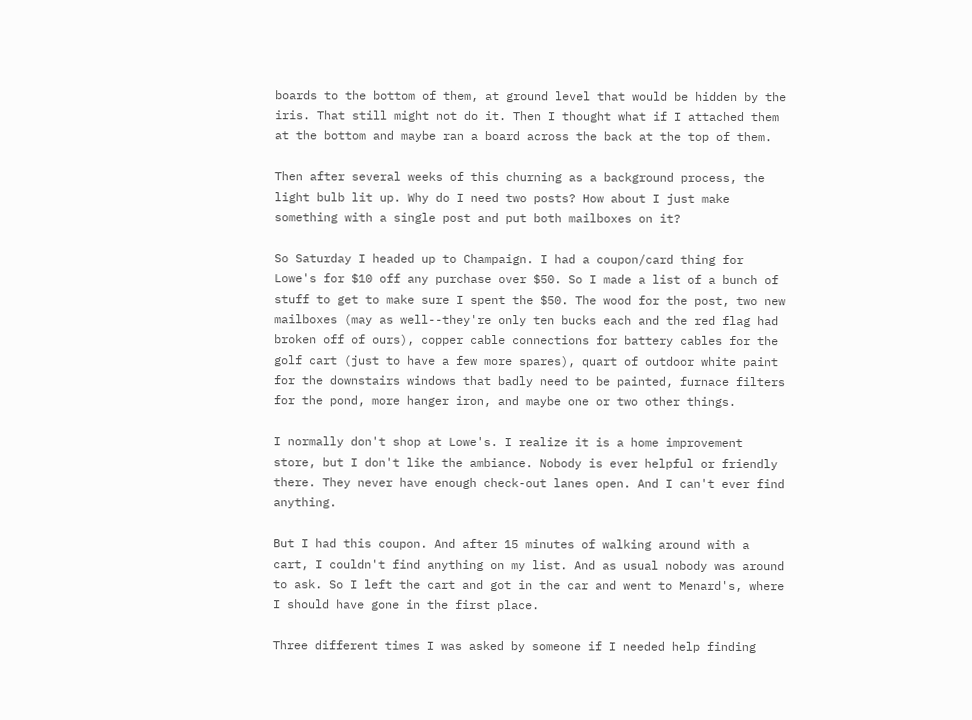boards to the bottom of them, at ground level that would be hidden by the iris. That still might not do it. Then I thought what if I attached them at the bottom and maybe ran a board across the back at the top of them.

Then after several weeks of this churning as a background process, the light bulb lit up. Why do I need two posts? How about I just make something with a single post and put both mailboxes on it?

So Saturday I headed up to Champaign. I had a coupon/card thing for Lowe's for $10 off any purchase over $50. So I made a list of a bunch of stuff to get to make sure I spent the $50. The wood for the post, two new mailboxes (may as well--they're only ten bucks each and the red flag had broken off of ours), copper cable connections for battery cables for the golf cart (just to have a few more spares), quart of outdoor white paint for the downstairs windows that badly need to be painted, furnace filters for the pond, more hanger iron, and maybe one or two other things.

I normally don't shop at Lowe's. I realize it is a home improvement store, but I don't like the ambiance. Nobody is ever helpful or friendly there. They never have enough check-out lanes open. And I can't ever find anything.

But I had this coupon. And after 15 minutes of walking around with a cart, I couldn't find anything on my list. And as usual nobody was around to ask. So I left the cart and got in the car and went to Menard's, where I should have gone in the first place.

Three different times I was asked by someone if I needed help finding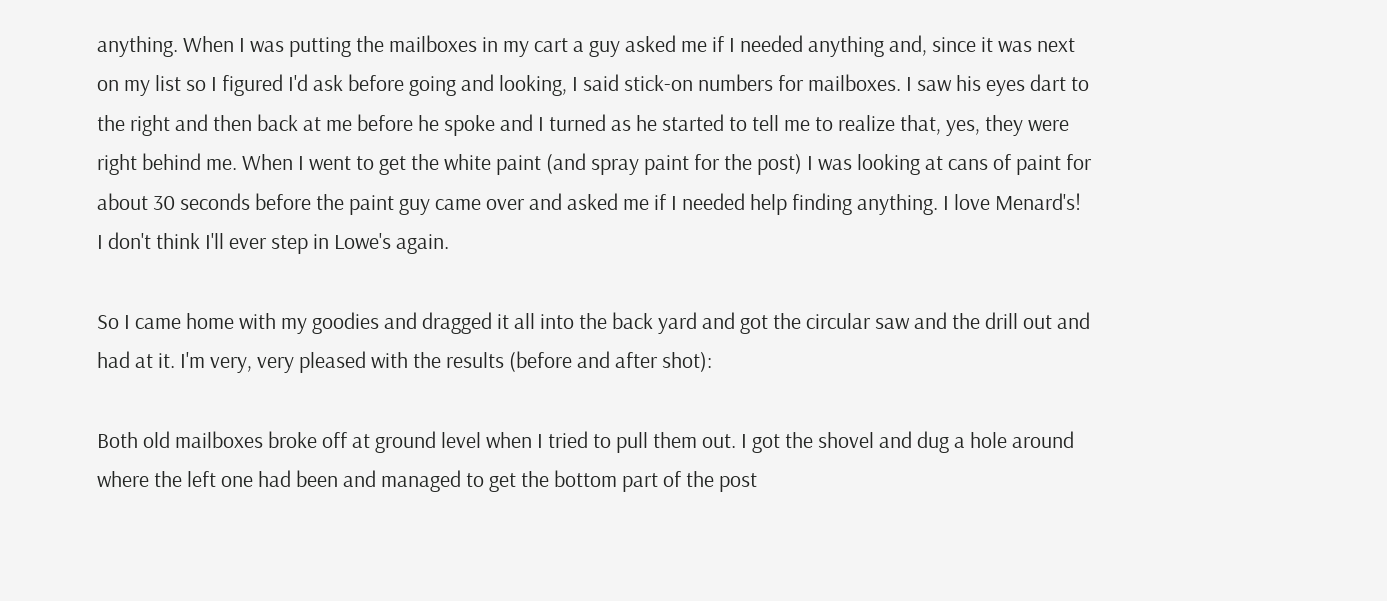anything. When I was putting the mailboxes in my cart a guy asked me if I needed anything and, since it was next on my list so I figured I'd ask before going and looking, I said stick-on numbers for mailboxes. I saw his eyes dart to the right and then back at me before he spoke and I turned as he started to tell me to realize that, yes, they were right behind me. When I went to get the white paint (and spray paint for the post) I was looking at cans of paint for about 30 seconds before the paint guy came over and asked me if I needed help finding anything. I love Menard's! I don't think I'll ever step in Lowe's again.

So I came home with my goodies and dragged it all into the back yard and got the circular saw and the drill out and had at it. I'm very, very pleased with the results (before and after shot):

Both old mailboxes broke off at ground level when I tried to pull them out. I got the shovel and dug a hole around where the left one had been and managed to get the bottom part of the post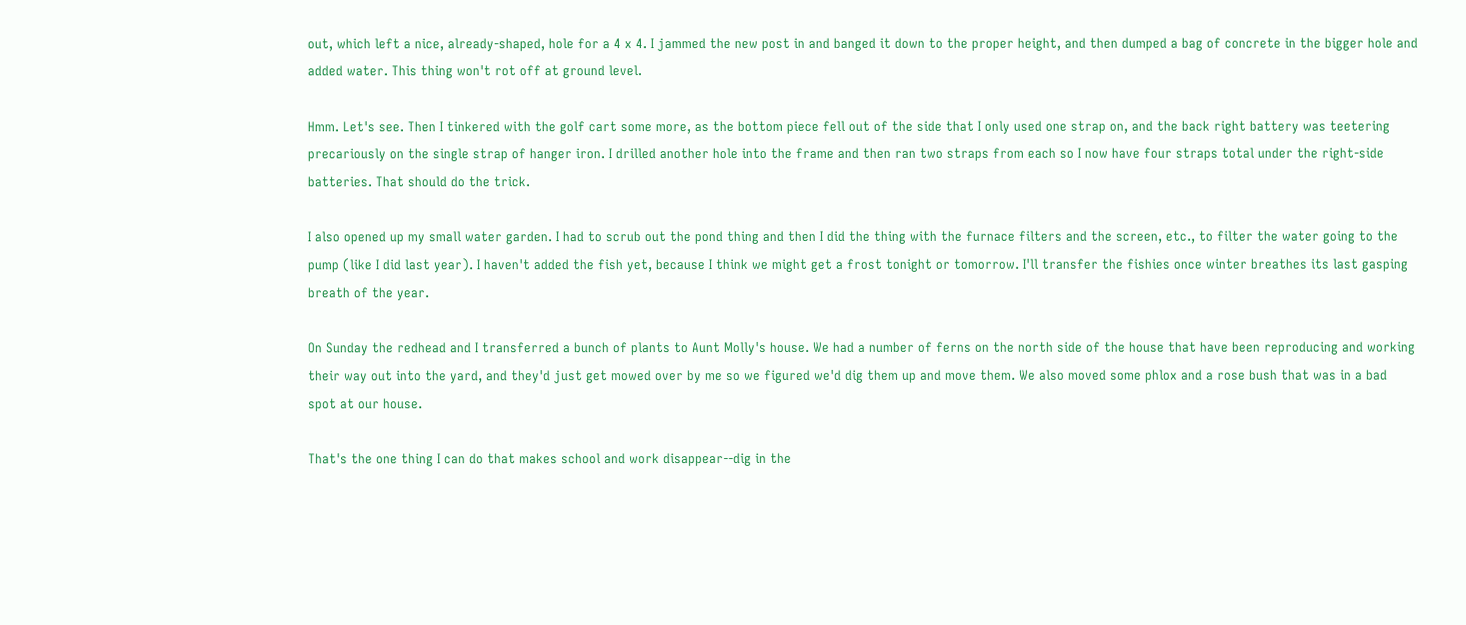out, which left a nice, already-shaped, hole for a 4 x 4. I jammed the new post in and banged it down to the proper height, and then dumped a bag of concrete in the bigger hole and added water. This thing won't rot off at ground level.

Hmm. Let's see. Then I tinkered with the golf cart some more, as the bottom piece fell out of the side that I only used one strap on, and the back right battery was teetering precariously on the single strap of hanger iron. I drilled another hole into the frame and then ran two straps from each so I now have four straps total under the right-side batteries. That should do the trick.

I also opened up my small water garden. I had to scrub out the pond thing and then I did the thing with the furnace filters and the screen, etc., to filter the water going to the pump (like I did last year). I haven't added the fish yet, because I think we might get a frost tonight or tomorrow. I'll transfer the fishies once winter breathes its last gasping breath of the year.

On Sunday the redhead and I transferred a bunch of plants to Aunt Molly's house. We had a number of ferns on the north side of the house that have been reproducing and working their way out into the yard, and they'd just get mowed over by me so we figured we'd dig them up and move them. We also moved some phlox and a rose bush that was in a bad spot at our house.

That's the one thing I can do that makes school and work disappear--dig in the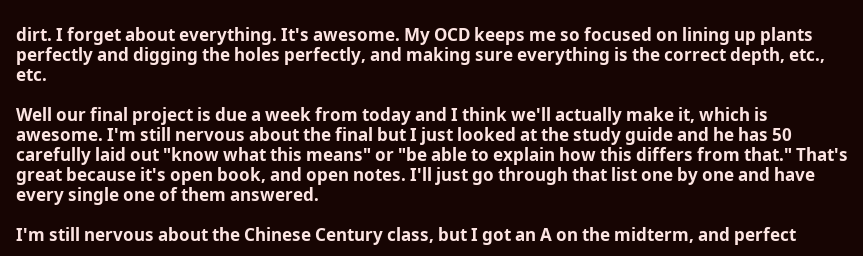dirt. I forget about everything. It's awesome. My OCD keeps me so focused on lining up plants perfectly and digging the holes perfectly, and making sure everything is the correct depth, etc., etc.

Well our final project is due a week from today and I think we'll actually make it, which is awesome. I'm still nervous about the final but I just looked at the study guide and he has 50 carefully laid out "know what this means" or "be able to explain how this differs from that." That's great because it's open book, and open notes. I'll just go through that list one by one and have every single one of them answered.

I'm still nervous about the Chinese Century class, but I got an A on the midterm, and perfect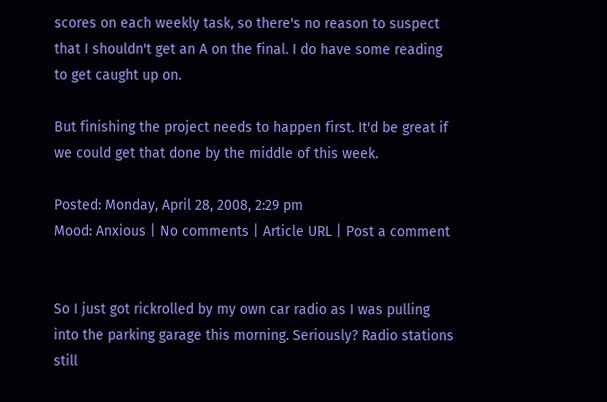scores on each weekly task, so there's no reason to suspect that I shouldn't get an A on the final. I do have some reading to get caught up on.

But finishing the project needs to happen first. It'd be great if we could get that done by the middle of this week.

Posted: Monday, April 28, 2008, 2:29 pm
Mood: Anxious | No comments | Article URL | Post a comment


So I just got rickrolled by my own car radio as I was pulling into the parking garage this morning. Seriously? Radio stations still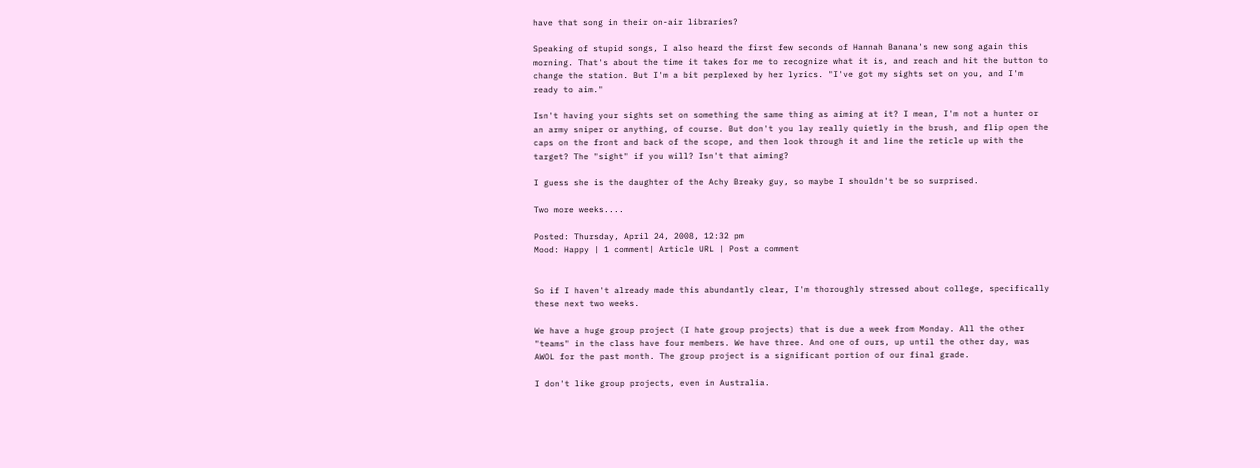have that song in their on-air libraries?

Speaking of stupid songs, I also heard the first few seconds of Hannah Banana's new song again this morning. That's about the time it takes for me to recognize what it is, and reach and hit the button to change the station. But I'm a bit perplexed by her lyrics. "I've got my sights set on you, and I'm ready to aim."

Isn't having your sights set on something the same thing as aiming at it? I mean, I'm not a hunter or an army sniper or anything, of course. But don't you lay really quietly in the brush, and flip open the caps on the front and back of the scope, and then look through it and line the reticle up with the target? The "sight" if you will? Isn't that aiming?

I guess she is the daughter of the Achy Breaky guy, so maybe I shouldn't be so surprised.

Two more weeks....

Posted: Thursday, April 24, 2008, 12:32 pm
Mood: Happy | 1 comment| Article URL | Post a comment


So if I haven't already made this abundantly clear, I'm thoroughly stressed about college, specifically these next two weeks.

We have a huge group project (I hate group projects) that is due a week from Monday. All the other "teams" in the class have four members. We have three. And one of ours, up until the other day, was AWOL for the past month. The group project is a significant portion of our final grade.

I don't like group projects, even in Australia.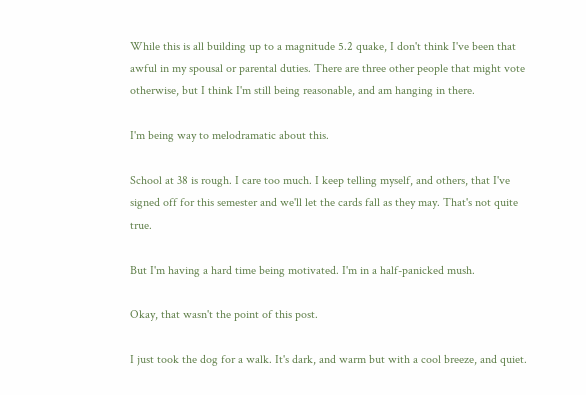While this is all building up to a magnitude 5.2 quake, I don't think I've been that awful in my spousal or parental duties. There are three other people that might vote otherwise, but I think I'm still being reasonable, and am hanging in there.

I'm being way to melodramatic about this.

School at 38 is rough. I care too much. I keep telling myself, and others, that I've signed off for this semester and we'll let the cards fall as they may. That's not quite true.

But I'm having a hard time being motivated. I'm in a half-panicked mush.

Okay, that wasn't the point of this post.

I just took the dog for a walk. It's dark, and warm but with a cool breeze, and quiet.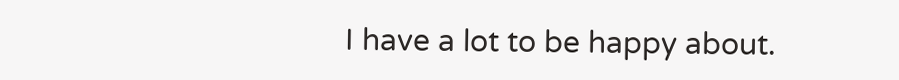I have a lot to be happy about.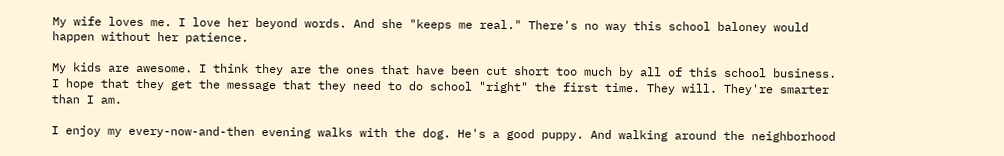My wife loves me. I love her beyond words. And she "keeps me real." There's no way this school baloney would happen without her patience.

My kids are awesome. I think they are the ones that have been cut short too much by all of this school business. I hope that they get the message that they need to do school "right" the first time. They will. They're smarter than I am.

I enjoy my every-now-and-then evening walks with the dog. He's a good puppy. And walking around the neighborhood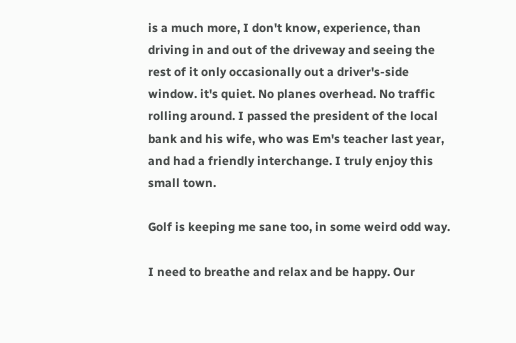is a much more, I don't know, experience, than driving in and out of the driveway and seeing the rest of it only occasionally out a driver's-side window. it's quiet. No planes overhead. No traffic rolling around. I passed the president of the local bank and his wife, who was Em's teacher last year, and had a friendly interchange. I truly enjoy this small town.

Golf is keeping me sane too, in some weird odd way.

I need to breathe and relax and be happy. Our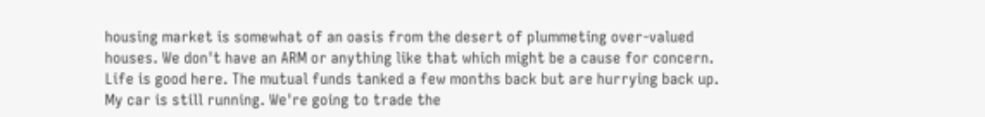housing market is somewhat of an oasis from the desert of plummeting over-valued houses. We don't have an ARM or anything like that which might be a cause for concern. Life is good here. The mutual funds tanked a few months back but are hurrying back up. My car is still running. We're going to trade the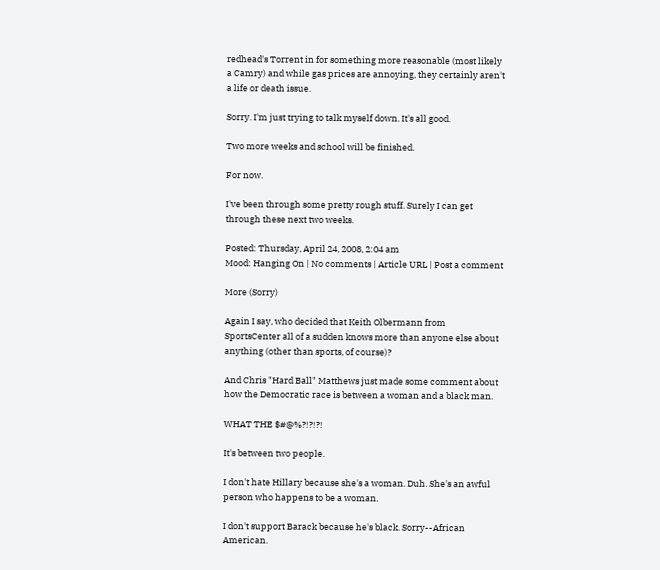redhead's Torrent in for something more reasonable (most likely a Camry) and while gas prices are annoying, they certainly aren't a life or death issue.

Sorry. I'm just trying to talk myself down. It's all good.

Two more weeks and school will be finished.

For now.

I've been through some pretty rough stuff. Surely I can get through these next two weeks.

Posted: Thursday, April 24, 2008, 2:04 am
Mood: Hanging On | No comments | Article URL | Post a comment

More (Sorry)

Again I say, who decided that Keith Olbermann from SportsCenter all of a sudden knows more than anyone else about anything (other than sports, of course)?

And Chris "Hard Ball" Matthews just made some comment about how the Democratic race is between a woman and a black man.

WHAT THE $#@%?!?!?!

It's between two people.

I don't hate Hillary because she's a woman. Duh. She's an awful person who happens to be a woman.

I don't support Barack because he's black. Sorry--African American.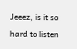Jeeez, is it so hard to listen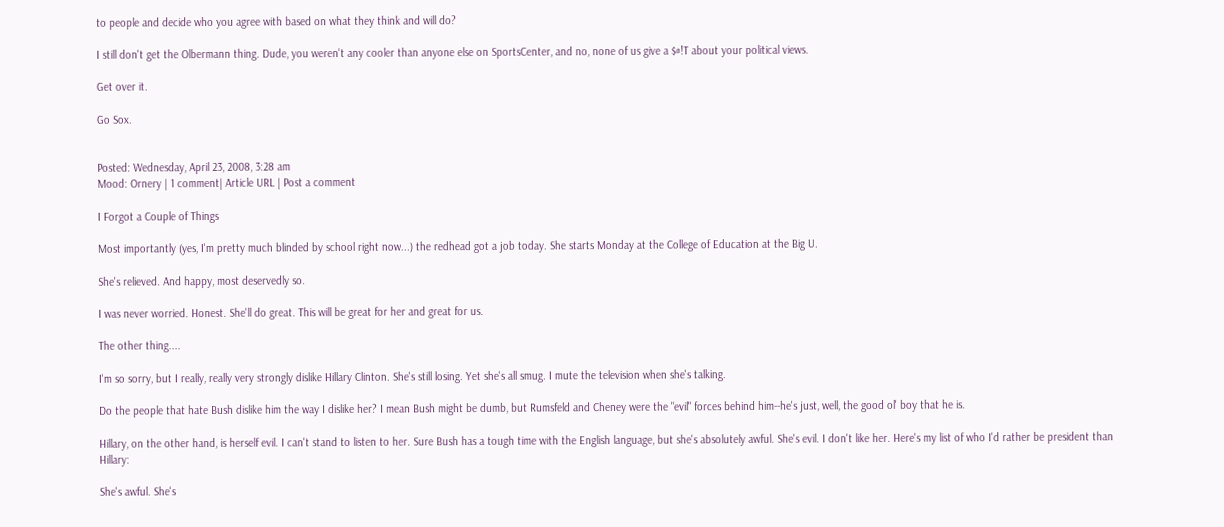to people and decide who you agree with based on what they think and will do?

I still don't get the Olbermann thing. Dude, you weren't any cooler than anyone else on SportsCenter, and no, none of us give a $#!T about your political views.

Get over it.

Go Sox.


Posted: Wednesday, April 23, 2008, 3:28 am
Mood: Ornery | 1 comment| Article URL | Post a comment

I Forgot a Couple of Things

Most importantly (yes, I'm pretty much blinded by school right now...) the redhead got a job today. She starts Monday at the College of Education at the Big U.

She's relieved. And happy, most deservedly so.

I was never worried. Honest. She'll do great. This will be great for her and great for us.

The other thing....

I'm so sorry, but I really, really very strongly dislike Hillary Clinton. She's still losing. Yet she's all smug. I mute the television when she's talking.

Do the people that hate Bush dislike him the way I dislike her? I mean Bush might be dumb, but Rumsfeld and Cheney were the "evil" forces behind him--he's just, well, the good ol' boy that he is.

Hillary, on the other hand, is herself evil. I can't stand to listen to her. Sure Bush has a tough time with the English language, but she's absolutely awful. She's evil. I don't like her. Here's my list of who I'd rather be president than Hillary:

She's awful. She's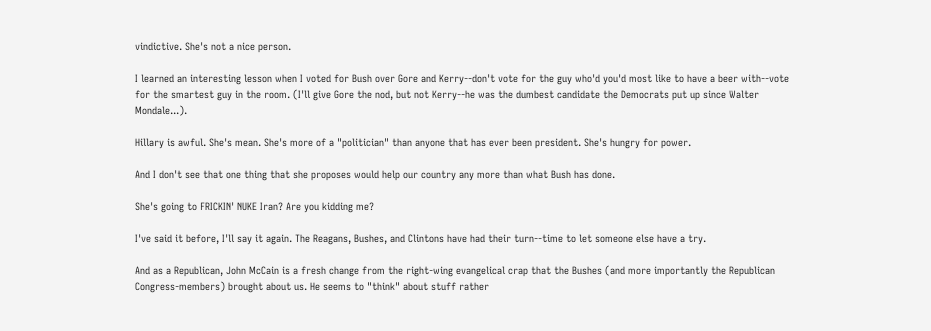vindictive. She's not a nice person.

I learned an interesting lesson when I voted for Bush over Gore and Kerry--don't vote for the guy who'd you'd most like to have a beer with--vote for the smartest guy in the room. (I'll give Gore the nod, but not Kerry--he was the dumbest candidate the Democrats put up since Walter Mondale...).

Hillary is awful. She's mean. She's more of a "politician" than anyone that has ever been president. She's hungry for power.

And I don't see that one thing that she proposes would help our country any more than what Bush has done.

She's going to FRICKIN' NUKE Iran? Are you kidding me?

I've said it before, I'll say it again. The Reagans, Bushes, and Clintons have had their turn--time to let someone else have a try.

And as a Republican, John McCain is a fresh change from the right-wing evangelical crap that the Bushes (and more importantly the Republican Congress-members) brought about us. He seems to "think" about stuff rather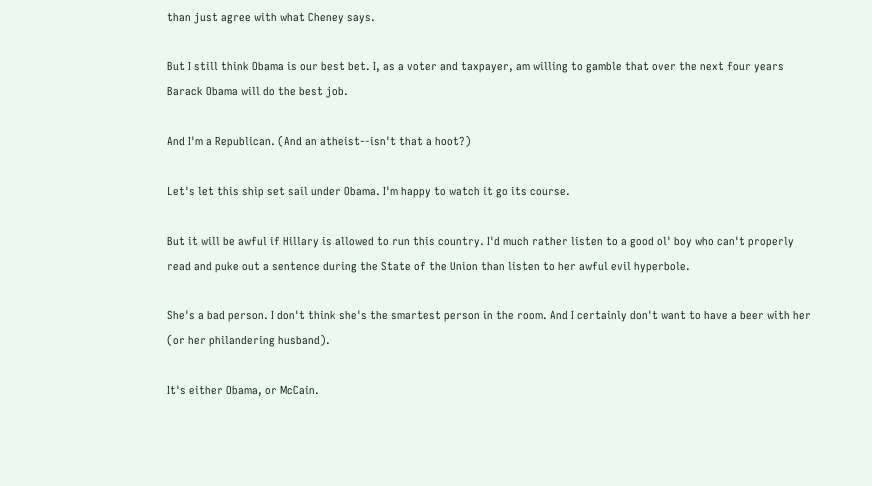than just agree with what Cheney says.

But I still think Obama is our best bet. I, as a voter and taxpayer, am willing to gamble that over the next four years Barack Obama will do the best job.

And I'm a Republican. (And an atheist--isn't that a hoot?)

Let's let this ship set sail under Obama. I'm happy to watch it go its course.

But it will be awful if Hillary is allowed to run this country. I'd much rather listen to a good ol' boy who can't properly read and puke out a sentence during the State of the Union than listen to her awful evil hyperbole.

She's a bad person. I don't think she's the smartest person in the room. And I certainly don't want to have a beer with her (or her philandering husband).

It's either Obama, or McCain.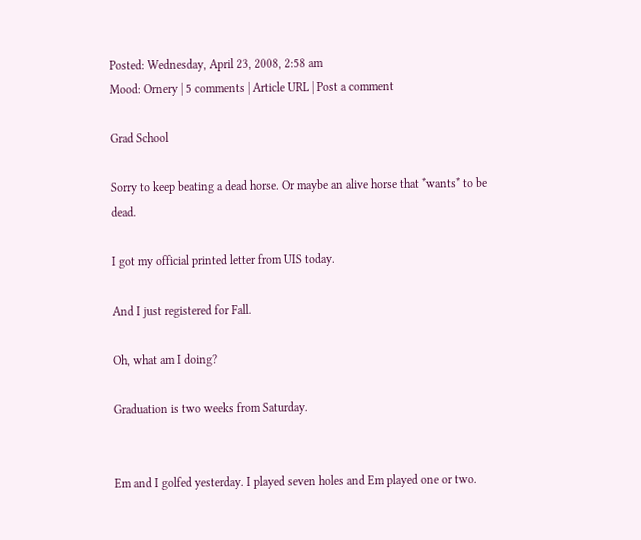Posted: Wednesday, April 23, 2008, 2:58 am
Mood: Ornery | 5 comments | Article URL | Post a comment

Grad School

Sorry to keep beating a dead horse. Or maybe an alive horse that *wants* to be dead.

I got my official printed letter from UIS today.

And I just registered for Fall.

Oh, what am I doing?

Graduation is two weeks from Saturday.


Em and I golfed yesterday. I played seven holes and Em played one or two.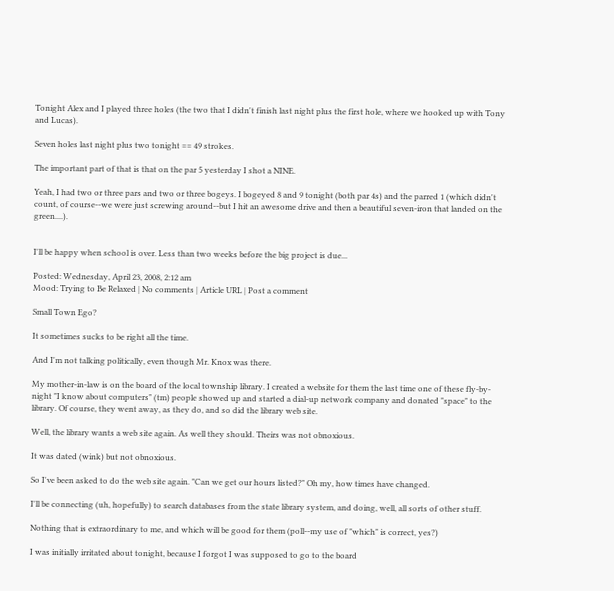Tonight Alex and I played three holes (the two that I didn't finish last night plus the first hole, where we hooked up with Tony and Lucas).

Seven holes last night plus two tonight == 49 strokes.

The important part of that is that on the par 5 yesterday I shot a NINE.

Yeah, I had two or three pars and two or three bogeys. I bogeyed 8 and 9 tonight (both par 4s) and the parred 1 (which didn't count, of course--we were just screwing around--but I hit an awesome drive and then a beautiful seven-iron that landed on the green....).


I'll be happy when school is over. Less than two weeks before the big project is due...

Posted: Wednesday, April 23, 2008, 2:12 am
Mood: Trying to Be Relaxed | No comments | Article URL | Post a comment

Small Town Ego?

It sometimes sucks to be right all the time.

And I'm not talking politically, even though Mr. Knox was there.

My mother-in-law is on the board of the local township library. I created a website for them the last time one of these fly-by-night "I know about computers" (tm) people showed up and started a dial-up network company and donated "space" to the library. Of course, they went away, as they do, and so did the library web site.

Well, the library wants a web site again. As well they should. Theirs was not obnoxious.

It was dated (wink) but not obnoxious.

So I've been asked to do the web site again. "Can we get our hours listed?" Oh my, how times have changed.

I'll be connecting (uh, hopefully) to search databases from the state library system, and doing, well, all sorts of other stuff.

Nothing that is extraordinary to me, and which will be good for them (poll--my use of "which" is correct, yes?)

I was initially irritated about tonight, because I forgot I was supposed to go to the board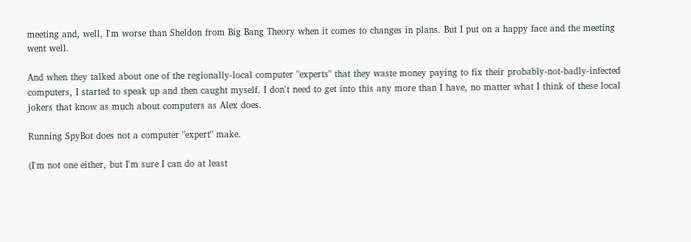meeting and, well, I'm worse than Sheldon from Big Bang Theory when it comes to changes in plans. But I put on a happy face and the meeting went well.

And when they talked about one of the regionally-local computer "experts" that they waste money paying to fix their probably-not-badly-infected computers, I started to speak up and then caught myself. I don't need to get into this any more than I have, no matter what I think of these local jokers that know as much about computers as Alex does.

Running SpyBot does not a computer "expert" make.

(I'm not one either, but I'm sure I can do at least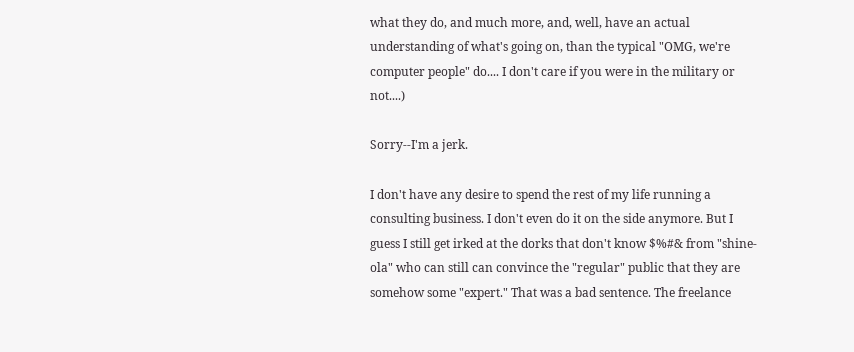what they do, and much more, and, well, have an actual understanding of what's going on, than the typical "OMG, we're computer people" do.... I don't care if you were in the military or not....)

Sorry--I'm a jerk.

I don't have any desire to spend the rest of my life running a consulting business. I don't even do it on the side anymore. But I guess I still get irked at the dorks that don't know $%#& from "shine-ola" who can still can convince the "regular" public that they are somehow some "expert." That was a bad sentence. The freelance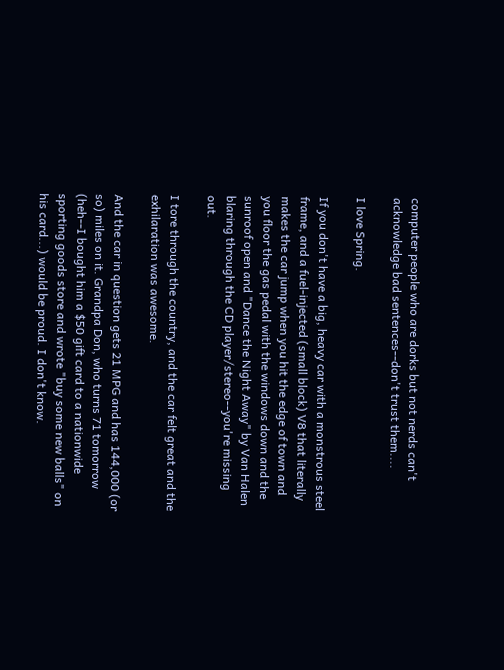computer people who are dorks but not nerds can't acknowledge bad sentences--don't trust them....

I love Spring.

If you don't have a big, heavy car with a monstrous steel frame, and a fuel-injected (small block) V8 that literally makes the car jump when you hit the edge of town and you floor the gas pedal with the windows down and the sunroof open and "Dance the Night Away" by Van Halen blaring through the CD player/stereo--you're missing out.

I tore through the country, and the car felt great and the exhilaration was awesome.

And the car in question gets 21 MPG and has 144,000 (or so) miles on it. Grandpa Don, who turns 71 tomorrow (heh--I bought him a $50 gift card to a nationwide sporting goods store and wrote "buy some new balls" on his card...) would be proud. I don't know.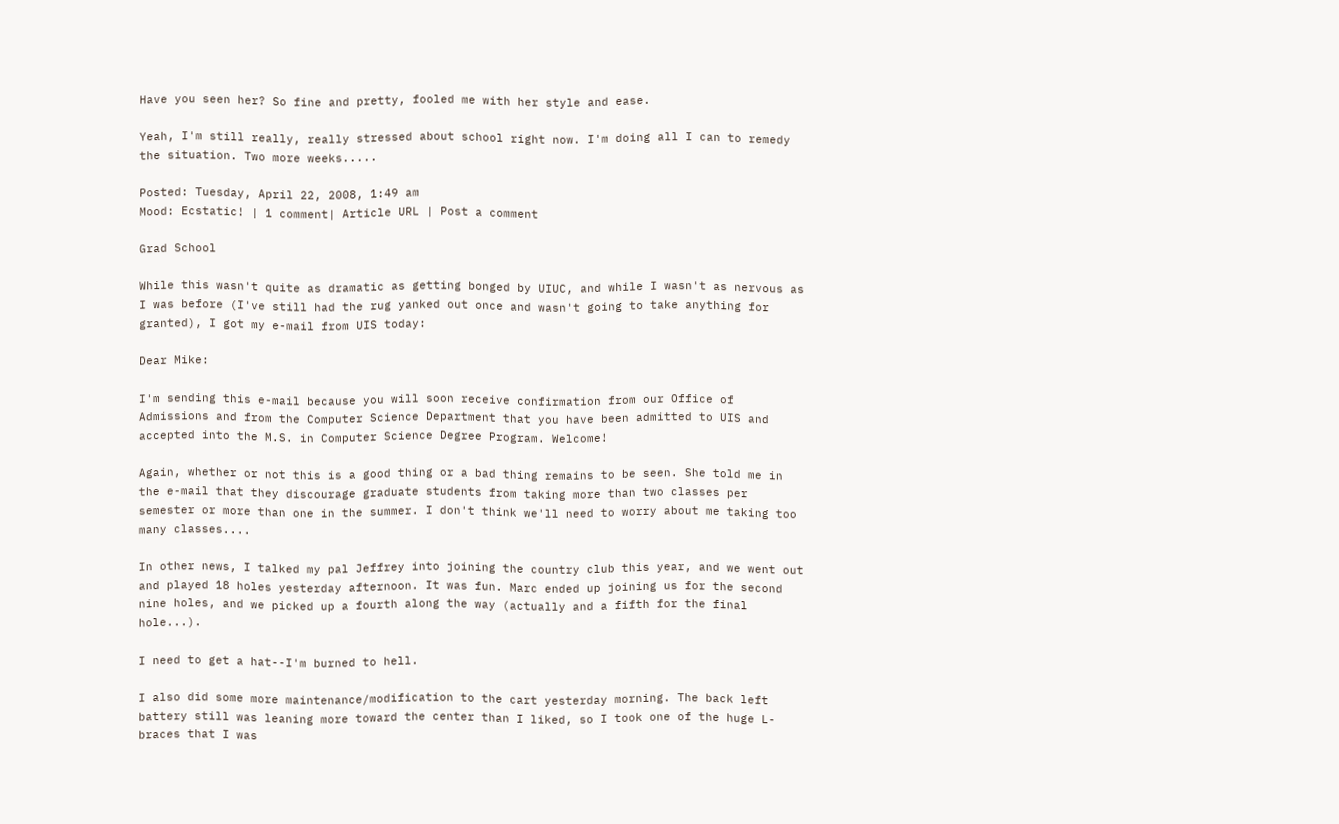Have you seen her? So fine and pretty, fooled me with her style and ease.

Yeah, I'm still really, really stressed about school right now. I'm doing all I can to remedy the situation. Two more weeks.....

Posted: Tuesday, April 22, 2008, 1:49 am
Mood: Ecstatic! | 1 comment| Article URL | Post a comment

Grad School

While this wasn't quite as dramatic as getting bonged by UIUC, and while I wasn't as nervous as I was before (I've still had the rug yanked out once and wasn't going to take anything for granted), I got my e-mail from UIS today:

Dear Mike:

I'm sending this e-mail because you will soon receive confirmation from our Office of Admissions and from the Computer Science Department that you have been admitted to UIS and accepted into the M.S. in Computer Science Degree Program. Welcome!

Again, whether or not this is a good thing or a bad thing remains to be seen. She told me in the e-mail that they discourage graduate students from taking more than two classes per semester or more than one in the summer. I don't think we'll need to worry about me taking too many classes....

In other news, I talked my pal Jeffrey into joining the country club this year, and we went out and played 18 holes yesterday afternoon. It was fun. Marc ended up joining us for the second nine holes, and we picked up a fourth along the way (actually and a fifth for the final hole...).

I need to get a hat--I'm burned to hell.

I also did some more maintenance/modification to the cart yesterday morning. The back left battery still was leaning more toward the center than I liked, so I took one of the huge L-braces that I was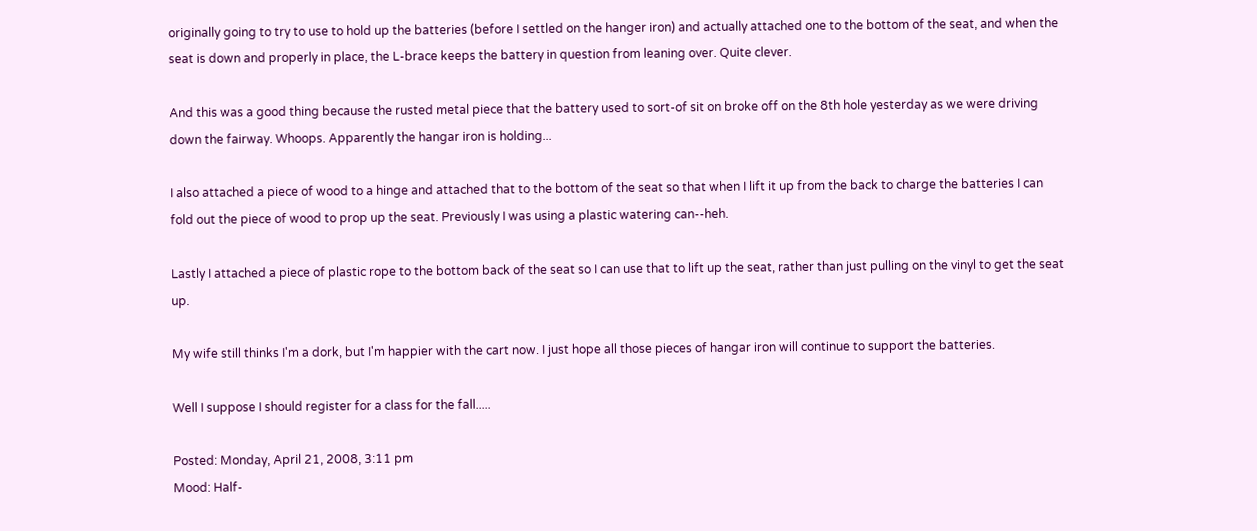originally going to try to use to hold up the batteries (before I settled on the hanger iron) and actually attached one to the bottom of the seat, and when the seat is down and properly in place, the L-brace keeps the battery in question from leaning over. Quite clever.

And this was a good thing because the rusted metal piece that the battery used to sort-of sit on broke off on the 8th hole yesterday as we were driving down the fairway. Whoops. Apparently the hangar iron is holding...

I also attached a piece of wood to a hinge and attached that to the bottom of the seat so that when I lift it up from the back to charge the batteries I can fold out the piece of wood to prop up the seat. Previously I was using a plastic watering can--heh.

Lastly I attached a piece of plastic rope to the bottom back of the seat so I can use that to lift up the seat, rather than just pulling on the vinyl to get the seat up.

My wife still thinks I'm a dork, but I'm happier with the cart now. I just hope all those pieces of hangar iron will continue to support the batteries.

Well I suppose I should register for a class for the fall.....

Posted: Monday, April 21, 2008, 3:11 pm
Mood: Half-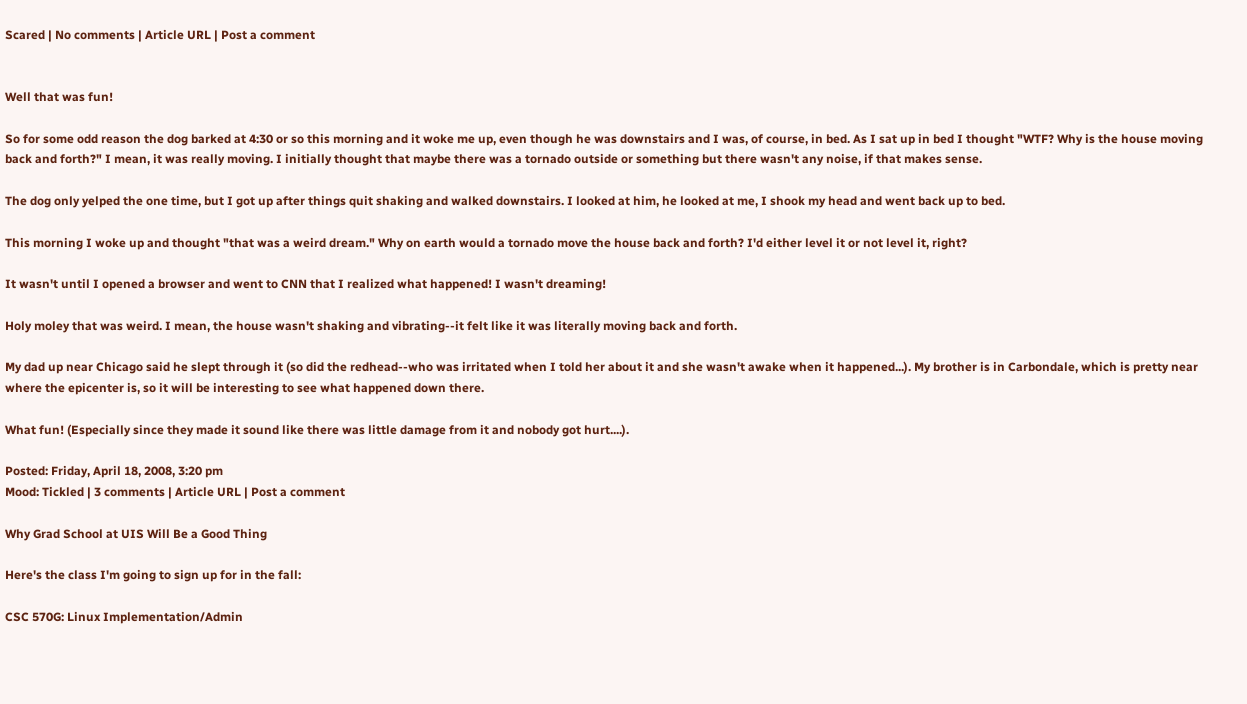Scared | No comments | Article URL | Post a comment


Well that was fun!

So for some odd reason the dog barked at 4:30 or so this morning and it woke me up, even though he was downstairs and I was, of course, in bed. As I sat up in bed I thought "WTF? Why is the house moving back and forth?" I mean, it was really moving. I initially thought that maybe there was a tornado outside or something but there wasn't any noise, if that makes sense.

The dog only yelped the one time, but I got up after things quit shaking and walked downstairs. I looked at him, he looked at me, I shook my head and went back up to bed.

This morning I woke up and thought "that was a weird dream." Why on earth would a tornado move the house back and forth? I'd either level it or not level it, right?

It wasn't until I opened a browser and went to CNN that I realized what happened! I wasn't dreaming!

Holy moley that was weird. I mean, the house wasn't shaking and vibrating--it felt like it was literally moving back and forth.

My dad up near Chicago said he slept through it (so did the redhead--who was irritated when I told her about it and she wasn't awake when it happened...). My brother is in Carbondale, which is pretty near where the epicenter is, so it will be interesting to see what happened down there.

What fun! (Especially since they made it sound like there was little damage from it and nobody got hurt....).

Posted: Friday, April 18, 2008, 3:20 pm
Mood: Tickled | 3 comments | Article URL | Post a comment

Why Grad School at UIS Will Be a Good Thing

Here's the class I'm going to sign up for in the fall:

CSC 570G: Linux Implementation/Admin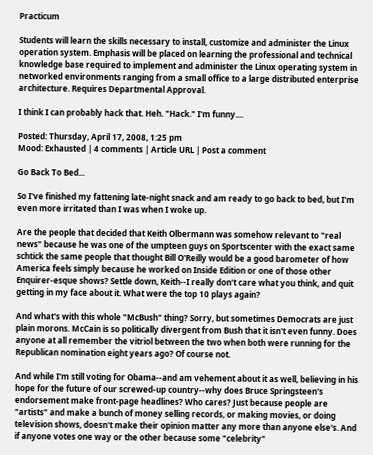Practicum

Students will learn the skills necessary to install, customize and administer the Linux operation system. Emphasis will be placed on learning the professional and technical knowledge base required to implement and administer the Linux operating system in networked environments ranging from a small office to a large distributed enterprise architecture. Requires Departmental Approval.

I think I can probably hack that. Heh. "Hack." I'm funny....

Posted: Thursday, April 17, 2008, 1:25 pm
Mood: Exhausted | 4 comments | Article URL | Post a comment

Go Back To Bed...

So I've finished my fattening late-night snack and am ready to go back to bed, but I'm even more irritated than I was when I woke up.

Are the people that decided that Keith Olbermann was somehow relevant to "real news" because he was one of the umpteen guys on Sportscenter with the exact same schtick the same people that thought Bill O'Reilly would be a good barometer of how America feels simply because he worked on Inside Edition or one of those other Enquirer-esque shows? Settle down, Keith--I really don't care what you think, and quit getting in my face about it. What were the top 10 plays again?

And what's with this whole "McBush" thing? Sorry, but sometimes Democrats are just plain morons. McCain is so politically divergent from Bush that it isn't even funny. Does anyone at all remember the vitriol between the two when both were running for the Republican nomination eight years ago? Of course not.

And while I'm still voting for Obama--and am vehement about it as well, believing in his hope for the future of our screwed-up country--why does Bruce Springsteen's endorsement make front-page headlines? Who cares? Just because people are "artists" and make a bunch of money selling records, or making movies, or doing television shows, doesn't make their opinion matter any more than anyone else's. And if anyone votes one way or the other because some "celebrity"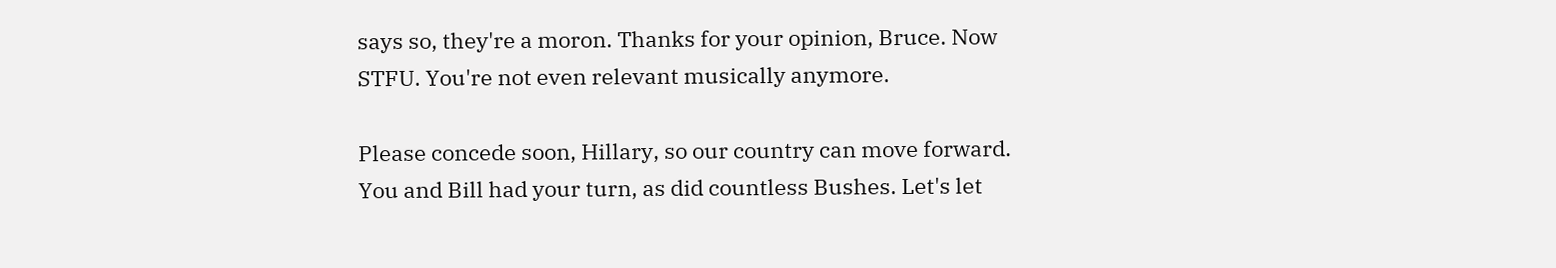says so, they're a moron. Thanks for your opinion, Bruce. Now STFU. You're not even relevant musically anymore.

Please concede soon, Hillary, so our country can move forward. You and Bill had your turn, as did countless Bushes. Let's let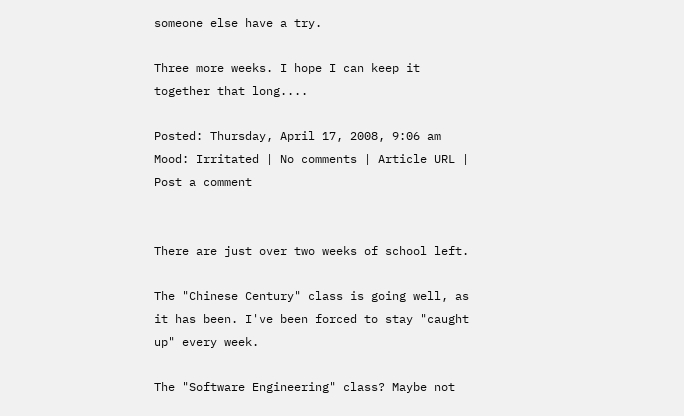someone else have a try.

Three more weeks. I hope I can keep it together that long....

Posted: Thursday, April 17, 2008, 9:06 am
Mood: Irritated | No comments | Article URL | Post a comment


There are just over two weeks of school left.

The "Chinese Century" class is going well, as it has been. I've been forced to stay "caught up" every week.

The "Software Engineering" class? Maybe not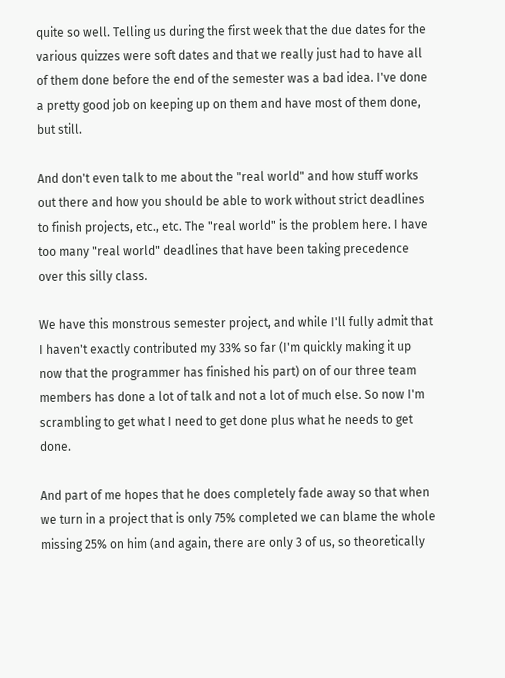quite so well. Telling us during the first week that the due dates for the various quizzes were soft dates and that we really just had to have all of them done before the end of the semester was a bad idea. I've done a pretty good job on keeping up on them and have most of them done, but still.

And don't even talk to me about the "real world" and how stuff works out there and how you should be able to work without strict deadlines to finish projects, etc., etc. The "real world" is the problem here. I have too many "real world" deadlines that have been taking precedence over this silly class.

We have this monstrous semester project, and while I'll fully admit that I haven't exactly contributed my 33% so far (I'm quickly making it up now that the programmer has finished his part) on of our three team members has done a lot of talk and not a lot of much else. So now I'm scrambling to get what I need to get done plus what he needs to get done.

And part of me hopes that he does completely fade away so that when we turn in a project that is only 75% completed we can blame the whole missing 25% on him (and again, there are only 3 of us, so theoretically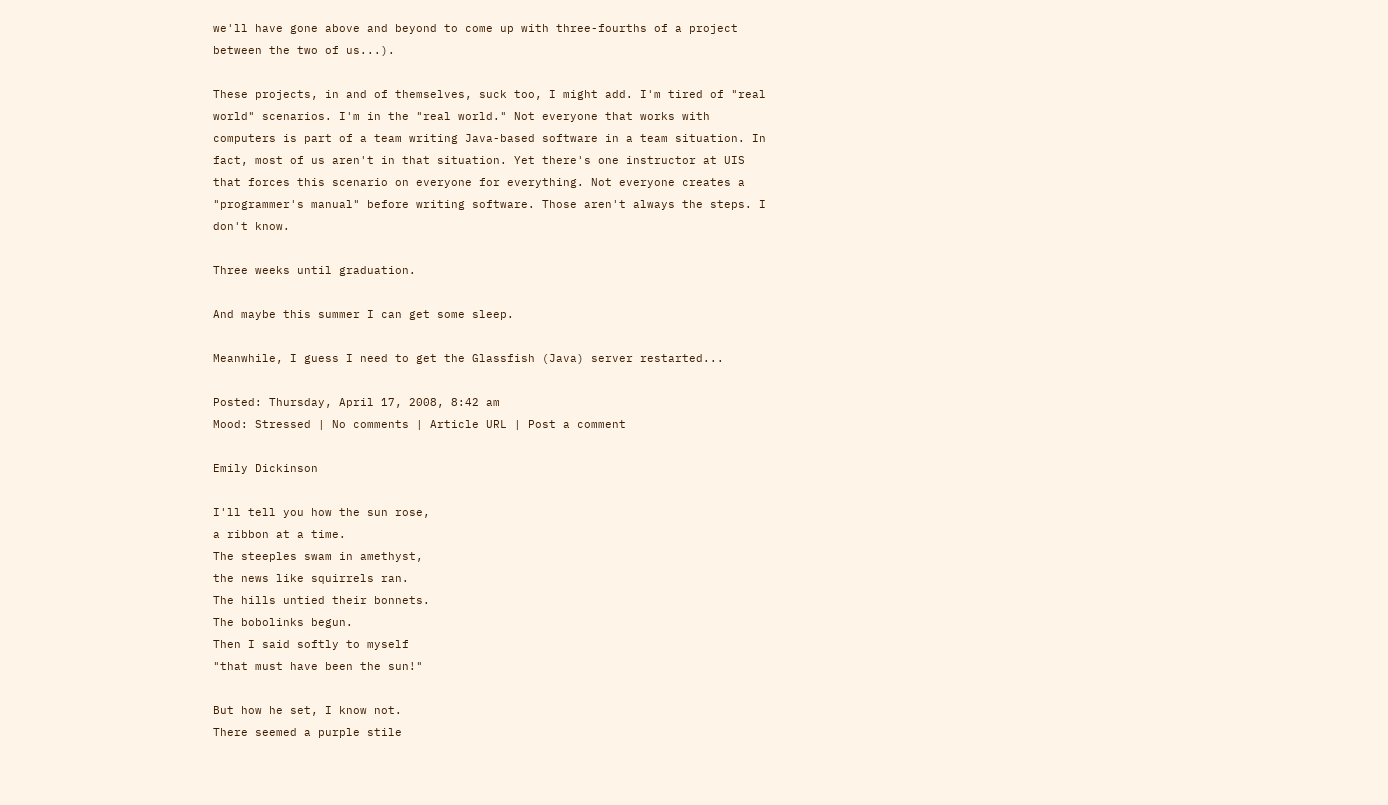we'll have gone above and beyond to come up with three-fourths of a project between the two of us...).

These projects, in and of themselves, suck too, I might add. I'm tired of "real world" scenarios. I'm in the "real world." Not everyone that works with computers is part of a team writing Java-based software in a team situation. In fact, most of us aren't in that situation. Yet there's one instructor at UIS that forces this scenario on everyone for everything. Not everyone creates a "programmer's manual" before writing software. Those aren't always the steps. I don't know.

Three weeks until graduation.

And maybe this summer I can get some sleep.

Meanwhile, I guess I need to get the Glassfish (Java) server restarted...

Posted: Thursday, April 17, 2008, 8:42 am
Mood: Stressed | No comments | Article URL | Post a comment

Emily Dickinson

I'll tell you how the sun rose,
a ribbon at a time.
The steeples swam in amethyst,
the news like squirrels ran.
The hills untied their bonnets.
The bobolinks begun.
Then I said softly to myself
"that must have been the sun!"

But how he set, I know not.
There seemed a purple stile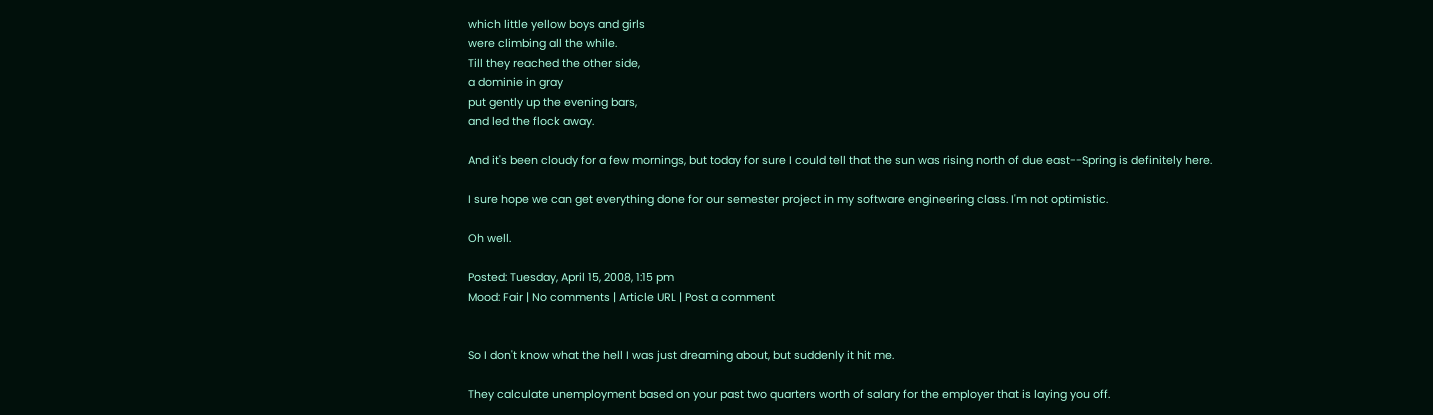which little yellow boys and girls
were climbing all the while.
Till they reached the other side,
a dominie in gray
put gently up the evening bars,
and led the flock away.

And it's been cloudy for a few mornings, but today for sure I could tell that the sun was rising north of due east--Spring is definitely here.

I sure hope we can get everything done for our semester project in my software engineering class. I'm not optimistic.

Oh well.

Posted: Tuesday, April 15, 2008, 1:15 pm
Mood: Fair | No comments | Article URL | Post a comment


So I don't know what the hell I was just dreaming about, but suddenly it hit me.

They calculate unemployment based on your past two quarters worth of salary for the employer that is laying you off.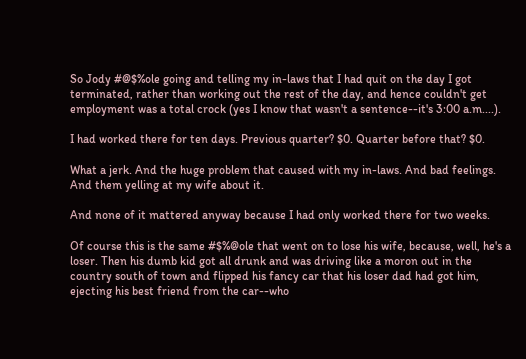So Jody #@$%ole going and telling my in-laws that I had quit on the day I got terminated, rather than working out the rest of the day, and hence couldn't get employment was a total crock (yes I know that wasn't a sentence--it's 3:00 a.m....).

I had worked there for ten days. Previous quarter? $0. Quarter before that? $0.

What a jerk. And the huge problem that caused with my in-laws. And bad feelings. And them yelling at my wife about it.

And none of it mattered anyway because I had only worked there for two weeks.

Of course this is the same #$%@ole that went on to lose his wife, because, well, he's a loser. Then his dumb kid got all drunk and was driving like a moron out in the country south of town and flipped his fancy car that his loser dad had got him, ejecting his best friend from the car--who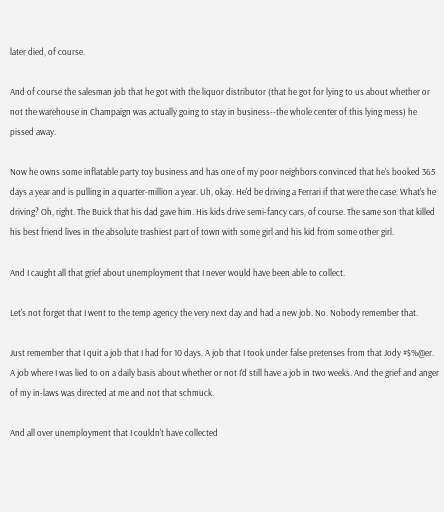later died, of course.

And of course the salesman job that he got with the liquor distributor (that he got for lying to us about whether or not the warehouse in Champaign was actually going to stay in business--the whole center of this lying mess) he pissed away.

Now he owns some inflatable party toy business and has one of my poor neighbors convinced that he's booked 365 days a year and is pulling in a quarter-million a year. Uh, okay. He'd be driving a Ferrari if that were the case. What's he driving? Oh, right. The Buick that his dad gave him. His kids drive semi-fancy cars, of course. The same son that killed his best friend lives in the absolute trashiest part of town with some girl and his kid from some other girl.

And I caught all that grief about unemployment that I never would have been able to collect.

Let's not forget that I went to the temp agency the very next day and had a new job. No. Nobody remember that.

Just remember that I quit a job that I had for 10 days. A job that I took under false pretenses from that Jody #$%@er. A job where I was lied to on a daily basis about whether or not I'd still have a job in two weeks. And the grief and anger of my in-laws was directed at me and not that schmuck.

And all over unemployment that I couldn't have collected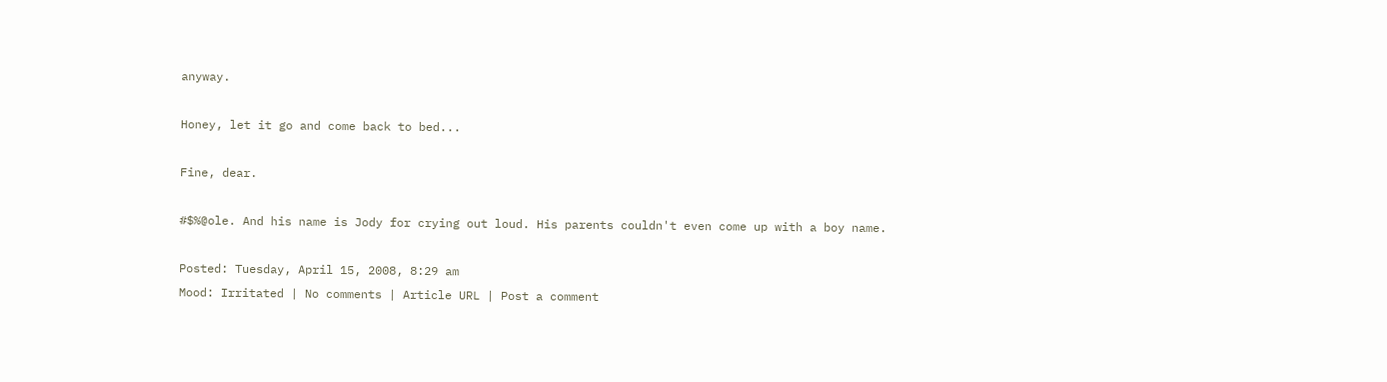anyway.

Honey, let it go and come back to bed...

Fine, dear.

#$%@ole. And his name is Jody for crying out loud. His parents couldn't even come up with a boy name.

Posted: Tuesday, April 15, 2008, 8:29 am
Mood: Irritated | No comments | Article URL | Post a comment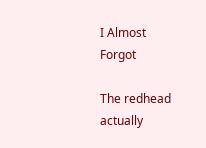I Almost Forgot

The redhead actually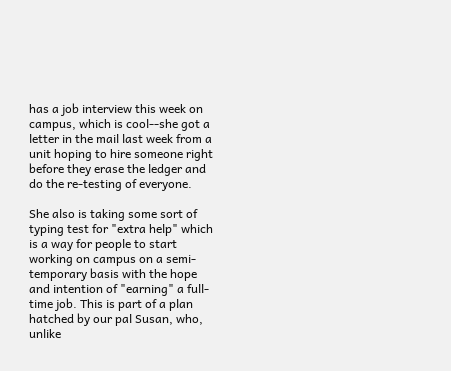has a job interview this week on campus, which is cool--she got a letter in the mail last week from a unit hoping to hire someone right before they erase the ledger and do the re-testing of everyone.

She also is taking some sort of typing test for "extra help" which is a way for people to start working on campus on a semi-temporary basis with the hope and intention of "earning" a full-time job. This is part of a plan hatched by our pal Susan, who, unlike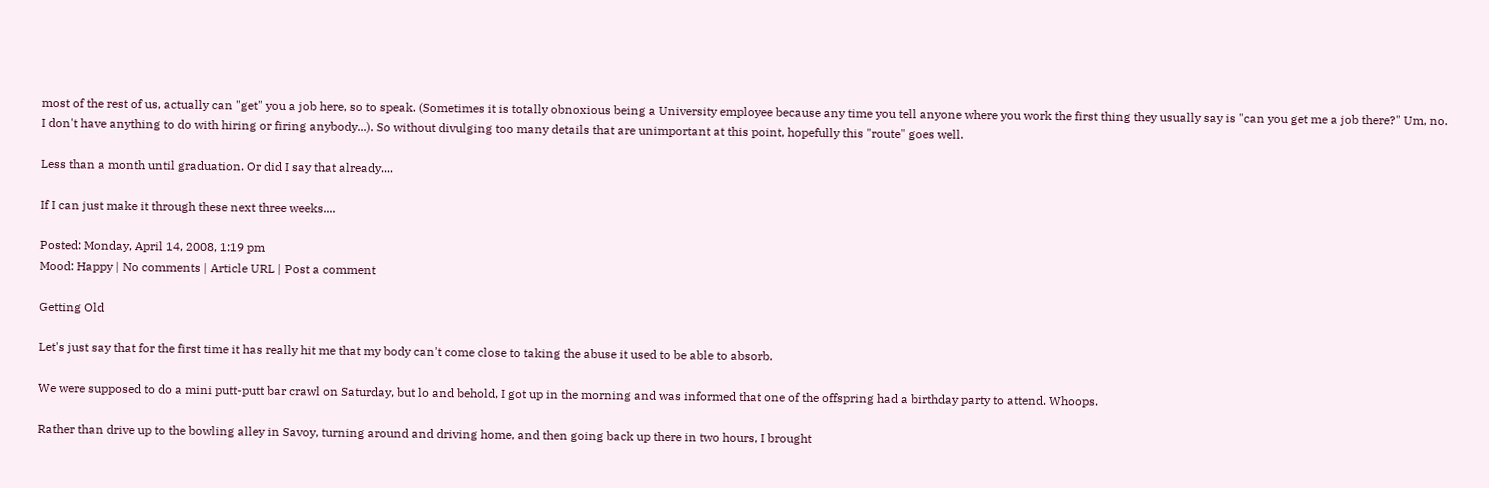most of the rest of us, actually can "get" you a job here, so to speak. (Sometimes it is totally obnoxious being a University employee because any time you tell anyone where you work the first thing they usually say is "can you get me a job there?" Um, no. I don't have anything to do with hiring or firing anybody...). So without divulging too many details that are unimportant at this point, hopefully this "route" goes well.

Less than a month until graduation. Or did I say that already....

If I can just make it through these next three weeks....

Posted: Monday, April 14, 2008, 1:19 pm
Mood: Happy | No comments | Article URL | Post a comment

Getting Old

Let's just say that for the first time it has really hit me that my body can't come close to taking the abuse it used to be able to absorb.

We were supposed to do a mini putt-putt bar crawl on Saturday, but lo and behold, I got up in the morning and was informed that one of the offspring had a birthday party to attend. Whoops.

Rather than drive up to the bowling alley in Savoy, turning around and driving home, and then going back up there in two hours, I brought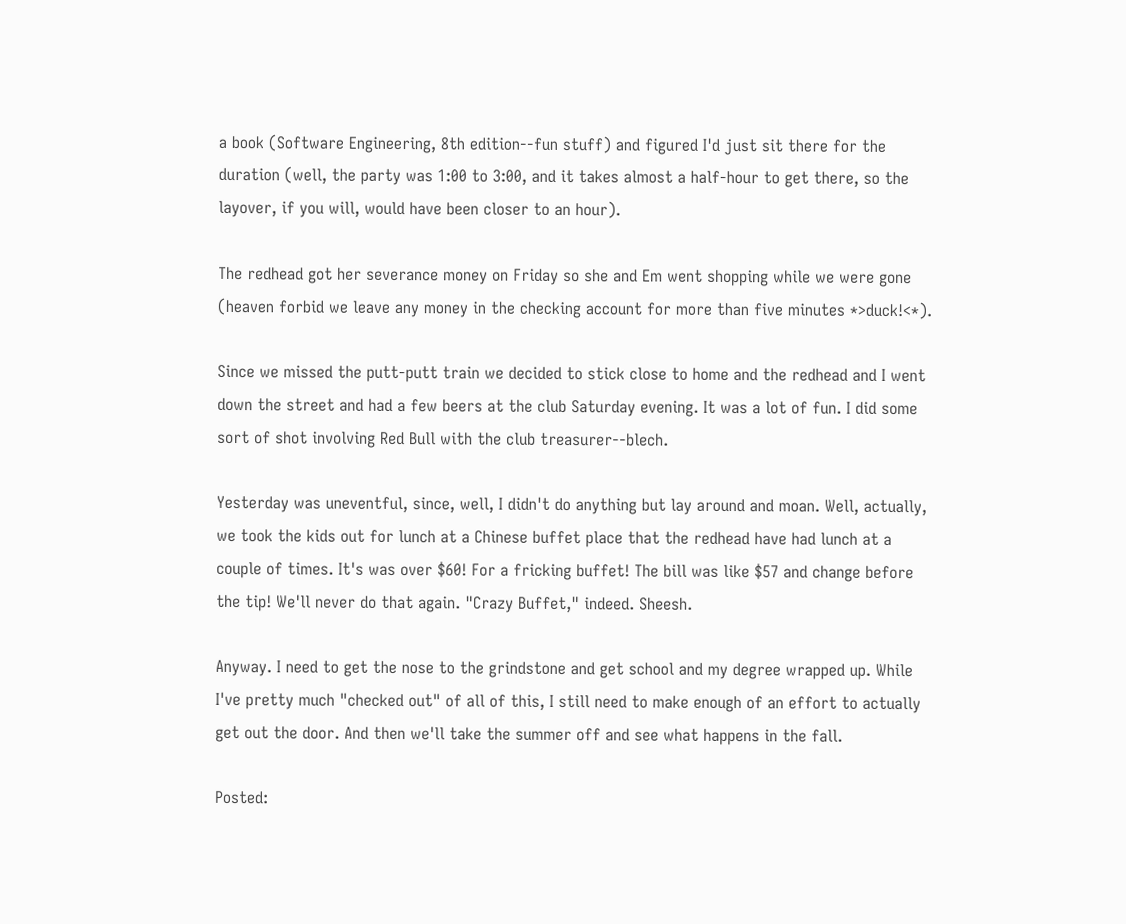a book (Software Engineering, 8th edition--fun stuff) and figured I'd just sit there for the duration (well, the party was 1:00 to 3:00, and it takes almost a half-hour to get there, so the layover, if you will, would have been closer to an hour).

The redhead got her severance money on Friday so she and Em went shopping while we were gone (heaven forbid we leave any money in the checking account for more than five minutes *>duck!<*).

Since we missed the putt-putt train we decided to stick close to home and the redhead and I went down the street and had a few beers at the club Saturday evening. It was a lot of fun. I did some sort of shot involving Red Bull with the club treasurer--blech.

Yesterday was uneventful, since, well, I didn't do anything but lay around and moan. Well, actually, we took the kids out for lunch at a Chinese buffet place that the redhead have had lunch at a couple of times. It's was over $60! For a fricking buffet! The bill was like $57 and change before the tip! We'll never do that again. "Crazy Buffet," indeed. Sheesh.

Anyway. I need to get the nose to the grindstone and get school and my degree wrapped up. While I've pretty much "checked out" of all of this, I still need to make enough of an effort to actually get out the door. And then we'll take the summer off and see what happens in the fall.

Posted: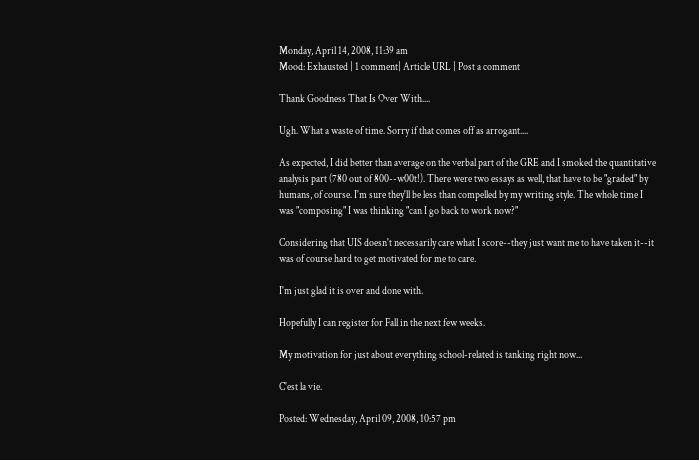Monday, April 14, 2008, 11:39 am
Mood: Exhausted | 1 comment| Article URL | Post a comment

Thank Goodness That Is Over With....

Ugh. What a waste of time. Sorry if that comes off as arrogant....

As expected, I did better than average on the verbal part of the GRE and I smoked the quantitative analysis part (780 out of 800--w00t!). There were two essays as well, that have to be "graded" by humans, of course. I'm sure they'll be less than compelled by my writing style. The whole time I was "composing" I was thinking "can I go back to work now?"

Considering that UIS doesn't necessarily care what I score--they just want me to have taken it--it was of course hard to get motivated for me to care.

I'm just glad it is over and done with.

Hopefully I can register for Fall in the next few weeks.

My motivation for just about everything school-related is tanking right now...

C'est la vie.

Posted: Wednesday, April 09, 2008, 10:57 pm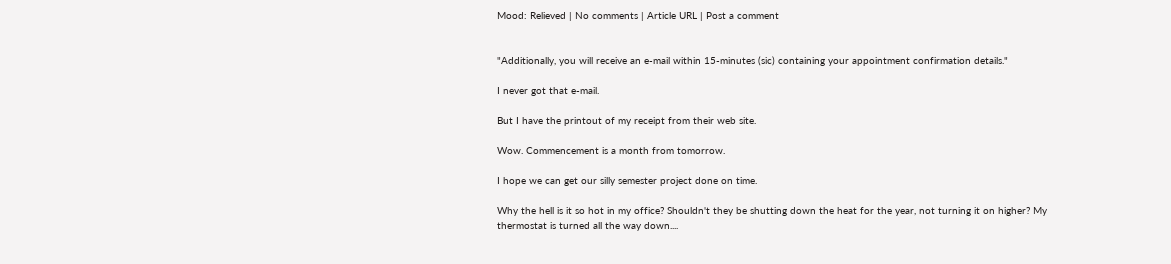Mood: Relieved | No comments | Article URL | Post a comment


"Additionally, you will receive an e-mail within 15-minutes (sic) containing your appointment confirmation details."

I never got that e-mail.

But I have the printout of my receipt from their web site.

Wow. Commencement is a month from tomorrow.

I hope we can get our silly semester project done on time.

Why the hell is it so hot in my office? Shouldn't they be shutting down the heat for the year, not turning it on higher? My thermostat is turned all the way down....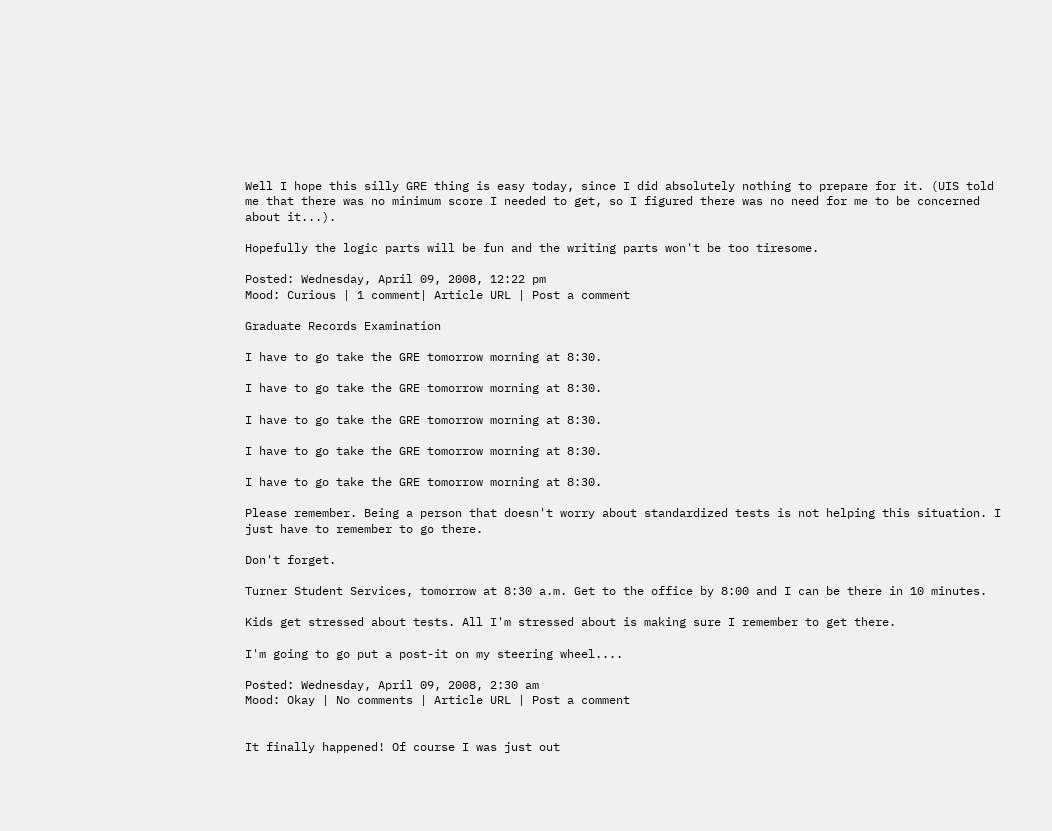Well I hope this silly GRE thing is easy today, since I did absolutely nothing to prepare for it. (UIS told me that there was no minimum score I needed to get, so I figured there was no need for me to be concerned about it...).

Hopefully the logic parts will be fun and the writing parts won't be too tiresome.

Posted: Wednesday, April 09, 2008, 12:22 pm
Mood: Curious | 1 comment| Article URL | Post a comment

Graduate Records Examination

I have to go take the GRE tomorrow morning at 8:30.

I have to go take the GRE tomorrow morning at 8:30.

I have to go take the GRE tomorrow morning at 8:30.

I have to go take the GRE tomorrow morning at 8:30.

I have to go take the GRE tomorrow morning at 8:30.

Please remember. Being a person that doesn't worry about standardized tests is not helping this situation. I just have to remember to go there.

Don't forget.

Turner Student Services, tomorrow at 8:30 a.m. Get to the office by 8:00 and I can be there in 10 minutes.

Kids get stressed about tests. All I'm stressed about is making sure I remember to get there.

I'm going to go put a post-it on my steering wheel....

Posted: Wednesday, April 09, 2008, 2:30 am
Mood: Okay | No comments | Article URL | Post a comment


It finally happened! Of course I was just out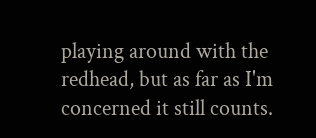playing around with the redhead, but as far as I'm concerned it still counts.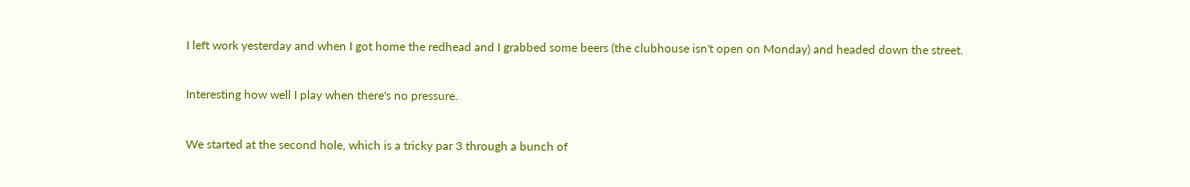I left work yesterday and when I got home the redhead and I grabbed some beers (the clubhouse isn't open on Monday) and headed down the street.

Interesting how well I play when there's no pressure.

We started at the second hole, which is a tricky par 3 through a bunch of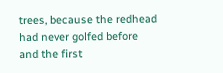trees, because the redhead had never golfed before and the first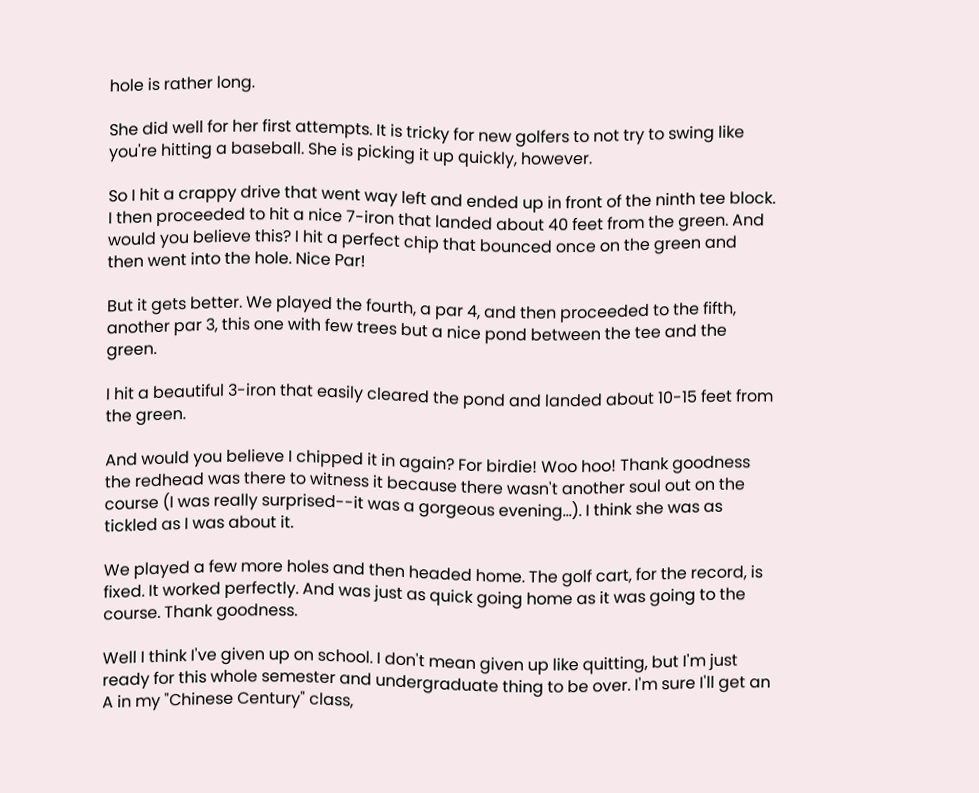hole is rather long.

She did well for her first attempts. It is tricky for new golfers to not try to swing like you're hitting a baseball. She is picking it up quickly, however.

So I hit a crappy drive that went way left and ended up in front of the ninth tee block. I then proceeded to hit a nice 7-iron that landed about 40 feet from the green. And would you believe this? I hit a perfect chip that bounced once on the green and then went into the hole. Nice Par!

But it gets better. We played the fourth, a par 4, and then proceeded to the fifth, another par 3, this one with few trees but a nice pond between the tee and the green.

I hit a beautiful 3-iron that easily cleared the pond and landed about 10-15 feet from the green.

And would you believe I chipped it in again? For birdie! Woo hoo! Thank goodness the redhead was there to witness it because there wasn't another soul out on the course (I was really surprised--it was a gorgeous evening...). I think she was as tickled as I was about it.

We played a few more holes and then headed home. The golf cart, for the record, is fixed. It worked perfectly. And was just as quick going home as it was going to the course. Thank goodness.

Well I think I've given up on school. I don't mean given up like quitting, but I'm just ready for this whole semester and undergraduate thing to be over. I'm sure I'll get an A in my "Chinese Century" class,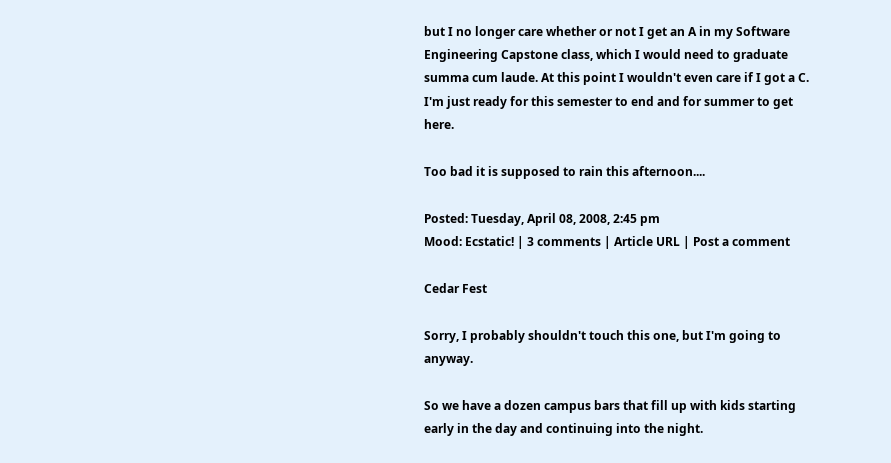but I no longer care whether or not I get an A in my Software Engineering Capstone class, which I would need to graduate summa cum laude. At this point I wouldn't even care if I got a C. I'm just ready for this semester to end and for summer to get here.

Too bad it is supposed to rain this afternoon....

Posted: Tuesday, April 08, 2008, 2:45 pm
Mood: Ecstatic! | 3 comments | Article URL | Post a comment

Cedar Fest

Sorry, I probably shouldn't touch this one, but I'm going to anyway.

So we have a dozen campus bars that fill up with kids starting early in the day and continuing into the night.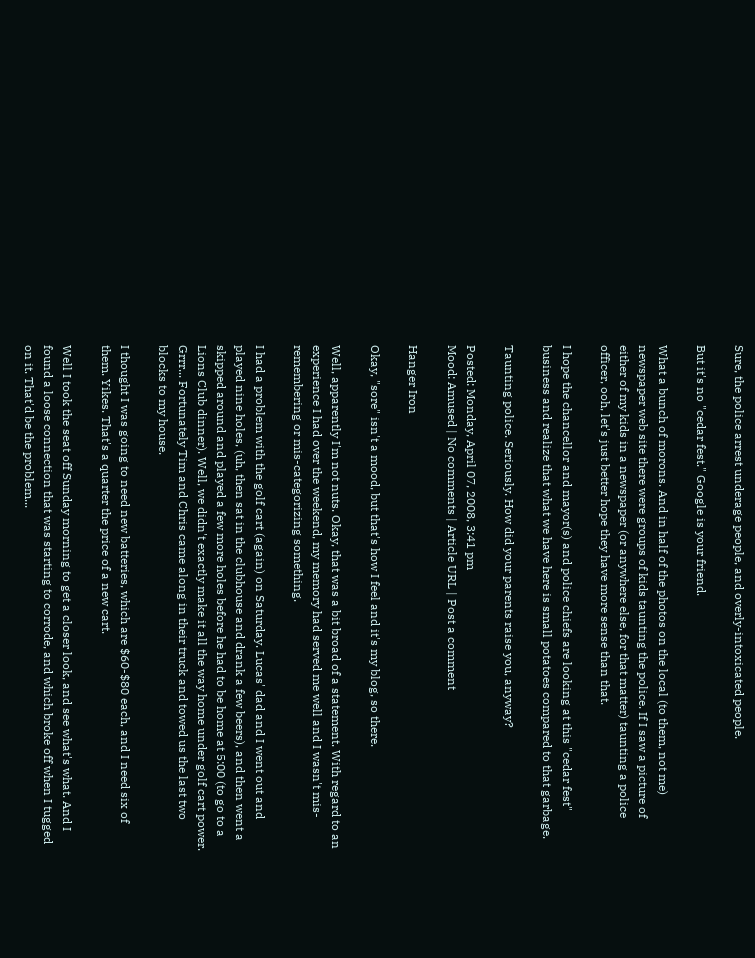Sure, the police arrest underage people, and overly-intoxicated people.

But it's no "cedar fest." Google is your friend.

What a bunch of morons. And in half of the photos on the local (to them, not me) newspaper web site there were groups of kids taunting the police. If I saw a picture of either of my kids in a newspaper (or anywhere else, for that matter) taunting a police officer, ooh, let's just better hope they have more sense than that.

I hope the chancellor and mayor(s) and police chiefs are looking at this "cedar fest" business and realize that what we have here is small potatoes compared to that garbage.

Taunting police. Seriously. How did your parents raise you, anyway?

Posted: Monday, April 07, 2008, 3:41 pm
Mood: Amused | No comments | Article URL | Post a comment

Hanger Iron

Okay, "sore" isn't a mood, but that's how I feel and it's my blog, so there.

Well, apparently I'm not nuts. Okay, that was a bit broad of a statement. With regard to an experience I had over the weekend, my memory had served me well and I wasn't mis-remembering or mis-categorizing something.

I had a problem with the golf cart (again) on Saturday. Lucas' dad and I went out and played nine holes, (uh, then sat in the clubhouse and drank a few beers), and then went a skipped around and played a few more holes before he had to be home at 5:00 (to go to a Lions Club dinner). Well, we didn't exactly make it all the way home under golf cart power. Grrr... Fortunately Tim and Chris came along in their truck and towed us the last two blocks to my house.

I thought I was going to need new batteries, which are $60-$80 each, and I need six of them. Yikes. That's a quarter the price of a new cart.

Well I took the seat off Sunday morning to get a closer look, and see what's what. And I found a loose connection that was starting to corrode, and which broke off when I tugged on it. That'd be the problem...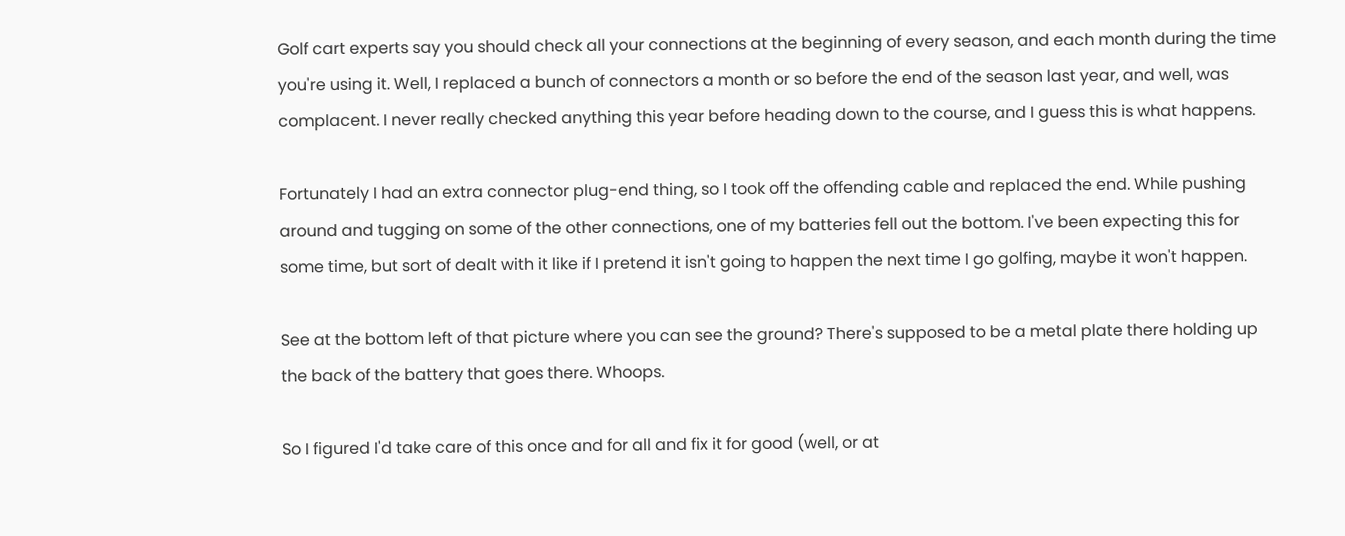Golf cart experts say you should check all your connections at the beginning of every season, and each month during the time you're using it. Well, I replaced a bunch of connectors a month or so before the end of the season last year, and well, was complacent. I never really checked anything this year before heading down to the course, and I guess this is what happens.

Fortunately I had an extra connector plug-end thing, so I took off the offending cable and replaced the end. While pushing around and tugging on some of the other connections, one of my batteries fell out the bottom. I've been expecting this for some time, but sort of dealt with it like if I pretend it isn't going to happen the next time I go golfing, maybe it won't happen.

See at the bottom left of that picture where you can see the ground? There's supposed to be a metal plate there holding up the back of the battery that goes there. Whoops.

So I figured I'd take care of this once and for all and fix it for good (well, or at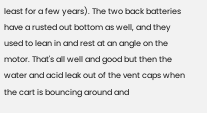least for a few years). The two back batteries have a rusted out bottom as well, and they used to lean in and rest at an angle on the motor. That's all well and good but then the water and acid leak out of the vent caps when the cart is bouncing around and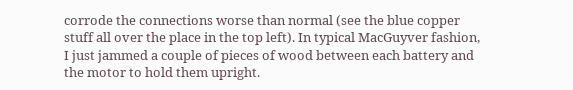corrode the connections worse than normal (see the blue copper stuff all over the place in the top left). In typical MacGuyver fashion, I just jammed a couple of pieces of wood between each battery and the motor to hold them upright.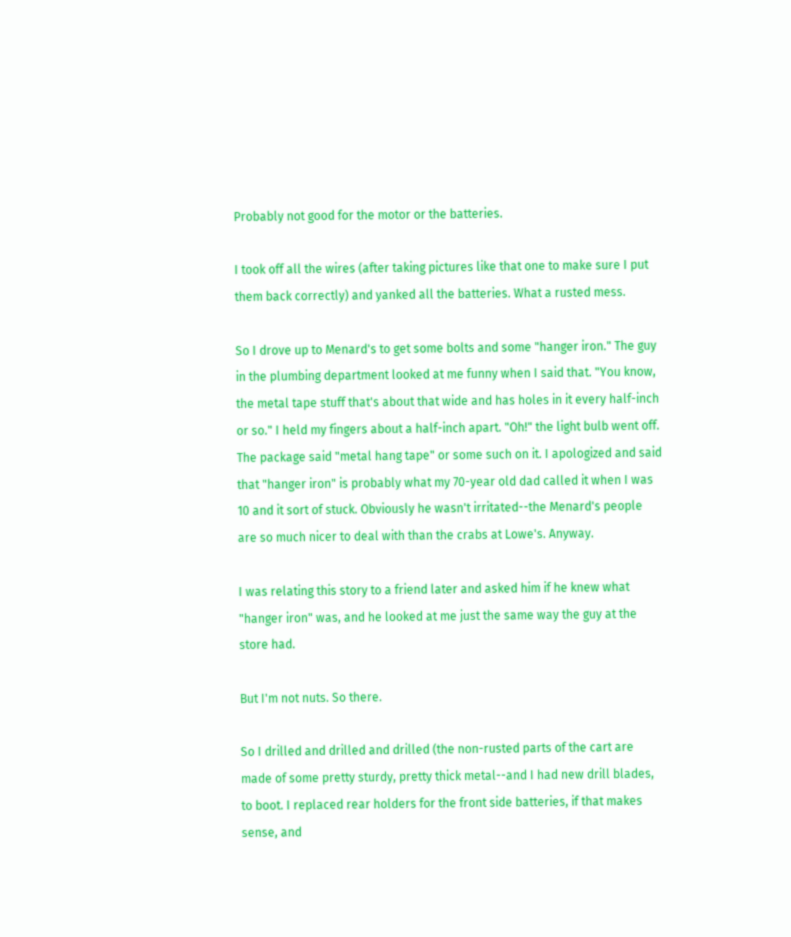Probably not good for the motor or the batteries.

I took off all the wires (after taking pictures like that one to make sure I put them back correctly) and yanked all the batteries. What a rusted mess.

So I drove up to Menard's to get some bolts and some "hanger iron." The guy in the plumbing department looked at me funny when I said that. "You know, the metal tape stuff that's about that wide and has holes in it every half-inch or so." I held my fingers about a half-inch apart. "Oh!" the light bulb went off. The package said "metal hang tape" or some such on it. I apologized and said that "hanger iron" is probably what my 70-year old dad called it when I was 10 and it sort of stuck. Obviously he wasn't irritated--the Menard's people are so much nicer to deal with than the crabs at Lowe's. Anyway.

I was relating this story to a friend later and asked him if he knew what "hanger iron" was, and he looked at me just the same way the guy at the store had.

But I'm not nuts. So there.

So I drilled and drilled and drilled (the non-rusted parts of the cart are made of some pretty sturdy, pretty thick metal--and I had new drill blades, to boot. I replaced rear holders for the front side batteries, if that makes sense, and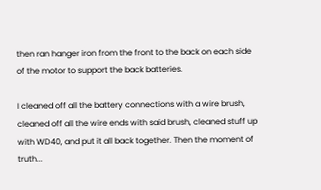then ran hanger iron from the front to the back on each side of the motor to support the back batteries.

I cleaned off all the battery connections with a wire brush, cleaned off all the wire ends with said brush, cleaned stuff up with WD40, and put it all back together. Then the moment of truth...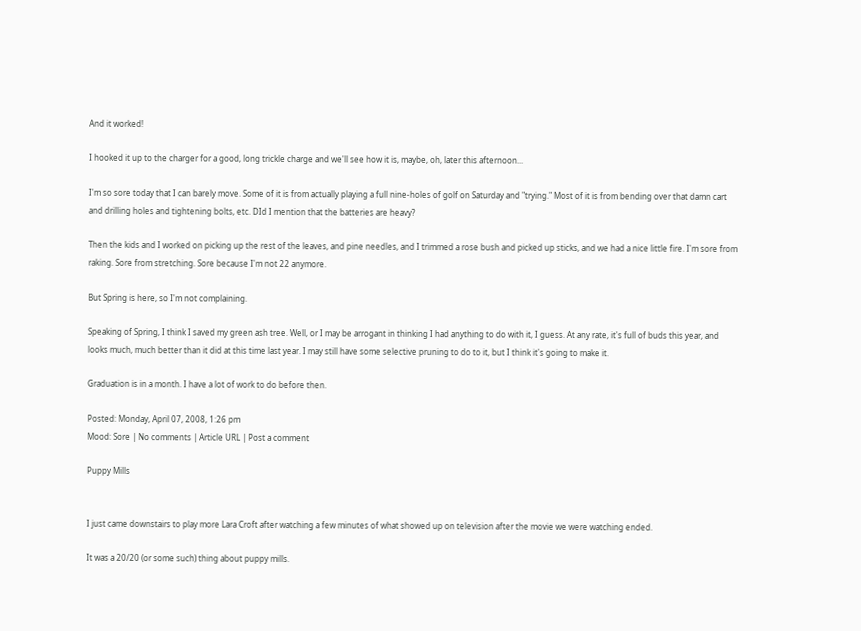And it worked!

I hooked it up to the charger for a good, long trickle charge and we'll see how it is, maybe, oh, later this afternoon...

I'm so sore today that I can barely move. Some of it is from actually playing a full nine-holes of golf on Saturday and "trying." Most of it is from bending over that damn cart and drilling holes and tightening bolts, etc. DId I mention that the batteries are heavy?

Then the kids and I worked on picking up the rest of the leaves, and pine needles, and I trimmed a rose bush and picked up sticks, and we had a nice little fire. I'm sore from raking. Sore from stretching. Sore because I'm not 22 anymore.

But Spring is here, so I'm not complaining.

Speaking of Spring, I think I saved my green ash tree. Well, or I may be arrogant in thinking I had anything to do with it, I guess. At any rate, it's full of buds this year, and looks much, much better than it did at this time last year. I may still have some selective pruning to do to it, but I think it's going to make it.

Graduation is in a month. I have a lot of work to do before then.

Posted: Monday, April 07, 2008, 1:26 pm
Mood: Sore | No comments | Article URL | Post a comment

Puppy Mills


I just came downstairs to play more Lara Croft after watching a few minutes of what showed up on television after the movie we were watching ended.

It was a 20/20 (or some such) thing about puppy mills.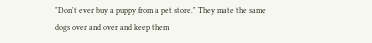"Don't ever buy a puppy from a pet store." They mate the same dogs over and over and keep them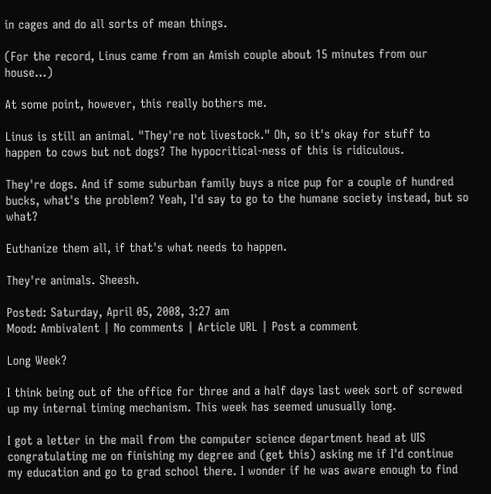in cages and do all sorts of mean things.

(For the record, Linus came from an Amish couple about 15 minutes from our house...)

At some point, however, this really bothers me.

Linus is still an animal. "They're not livestock." Oh, so it's okay for stuff to happen to cows but not dogs? The hypocritical-ness of this is ridiculous.

They're dogs. And if some suburban family buys a nice pup for a couple of hundred bucks, what's the problem? Yeah, I'd say to go to the humane society instead, but so what?

Euthanize them all, if that's what needs to happen.

They're animals. Sheesh.

Posted: Saturday, April 05, 2008, 3:27 am
Mood: Ambivalent | No comments | Article URL | Post a comment

Long Week?

I think being out of the office for three and a half days last week sort of screwed up my internal timing mechanism. This week has seemed unusually long.

I got a letter in the mail from the computer science department head at UIS congratulating me on finishing my degree and (get this) asking me if I'd continue my education and go to grad school there. I wonder if he was aware enough to find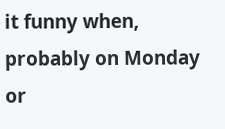it funny when, probably on Monday or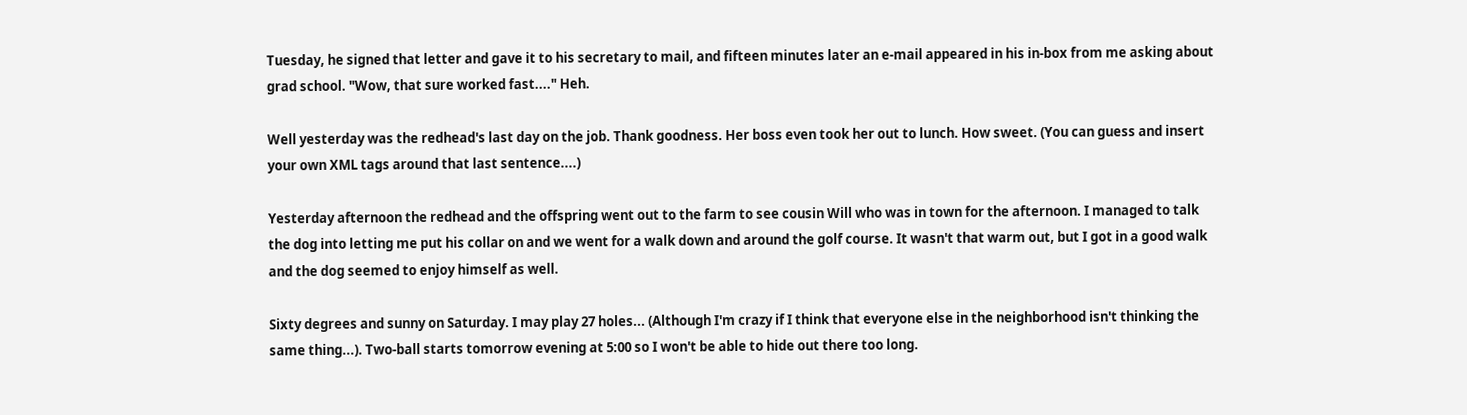Tuesday, he signed that letter and gave it to his secretary to mail, and fifteen minutes later an e-mail appeared in his in-box from me asking about grad school. "Wow, that sure worked fast...." Heh.

Well yesterday was the redhead's last day on the job. Thank goodness. Her boss even took her out to lunch. How sweet. (You can guess and insert your own XML tags around that last sentence....)

Yesterday afternoon the redhead and the offspring went out to the farm to see cousin Will who was in town for the afternoon. I managed to talk the dog into letting me put his collar on and we went for a walk down and around the golf course. It wasn't that warm out, but I got in a good walk and the dog seemed to enjoy himself as well.

Sixty degrees and sunny on Saturday. I may play 27 holes... (Although I'm crazy if I think that everyone else in the neighborhood isn't thinking the same thing...). Two-ball starts tomorrow evening at 5:00 so I won't be able to hide out there too long.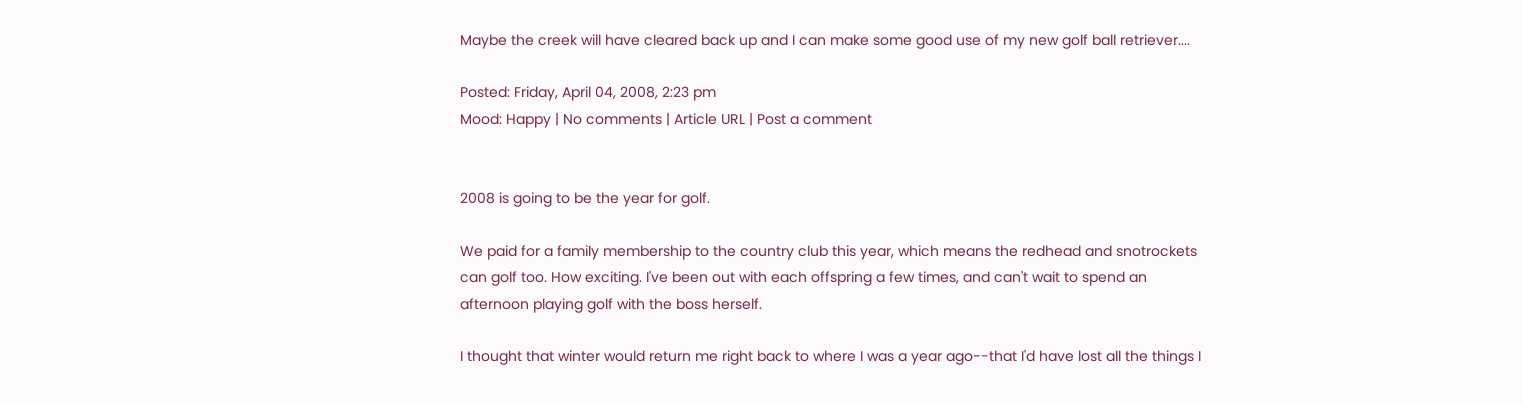Maybe the creek will have cleared back up and I can make some good use of my new golf ball retriever....

Posted: Friday, April 04, 2008, 2:23 pm
Mood: Happy | No comments | Article URL | Post a comment


2008 is going to be the year for golf.

We paid for a family membership to the country club this year, which means the redhead and snotrockets can golf too. How exciting. I've been out with each offspring a few times, and can't wait to spend an afternoon playing golf with the boss herself.

I thought that winter would return me right back to where I was a year ago--that I'd have lost all the things I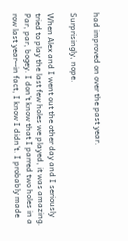had improved on over the past year.

Surprisingly, nope.

When Alex and I went out the other day and I seriously tried to play the last few holes we played, it was amazing. Par, par, bogey. I don't know that I parred two holes in a row last year--in fact, I know I didn't. I probably made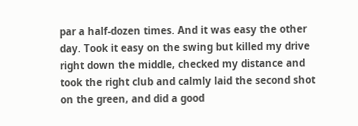par a half-dozen times. And it was easy the other day. Took it easy on the swing but killed my drive right down the middle, checked my distance and took the right club and calmly laid the second shot on the green, and did a good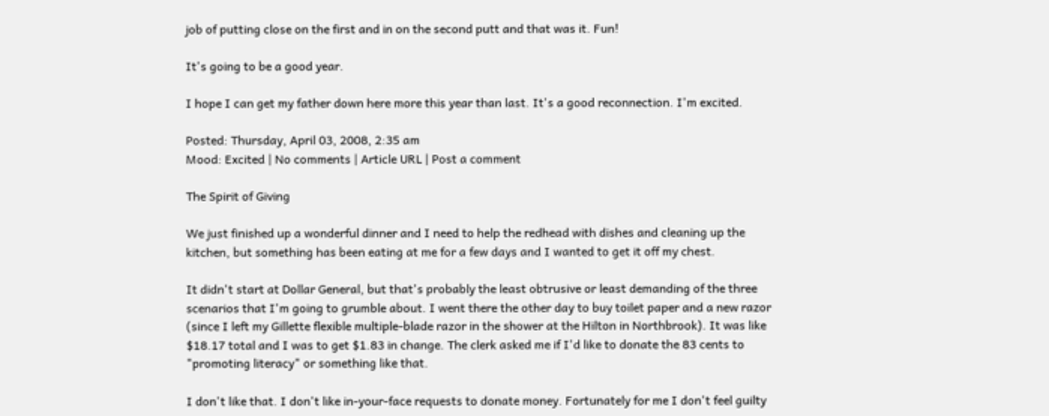job of putting close on the first and in on the second putt and that was it. Fun!

It's going to be a good year.

I hope I can get my father down here more this year than last. It's a good reconnection. I'm excited.

Posted: Thursday, April 03, 2008, 2:35 am
Mood: Excited | No comments | Article URL | Post a comment

The Spirit of Giving

We just finished up a wonderful dinner and I need to help the redhead with dishes and cleaning up the kitchen, but something has been eating at me for a few days and I wanted to get it off my chest.

It didn't start at Dollar General, but that's probably the least obtrusive or least demanding of the three scenarios that I'm going to grumble about. I went there the other day to buy toilet paper and a new razor (since I left my Gillette flexible multiple-blade razor in the shower at the Hilton in Northbrook). It was like $18.17 total and I was to get $1.83 in change. The clerk asked me if I'd like to donate the 83 cents to "promoting literacy" or something like that.

I don't like that. I don't like in-your-face requests to donate money. Fortunately for me I don't feel guilty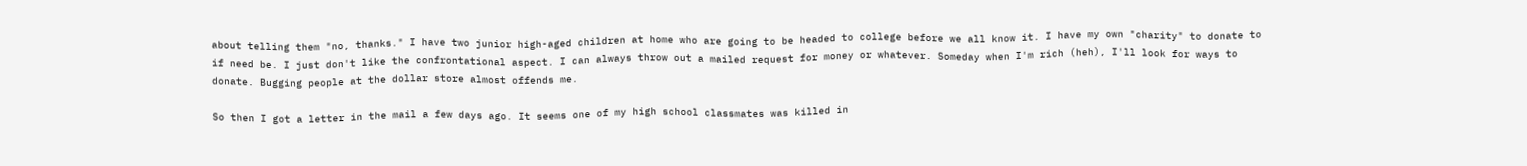about telling them "no, thanks." I have two junior high-aged children at home who are going to be headed to college before we all know it. I have my own "charity" to donate to if need be. I just don't like the confrontational aspect. I can always throw out a mailed request for money or whatever. Someday when I'm rich (heh), I'll look for ways to donate. Bugging people at the dollar store almost offends me.

So then I got a letter in the mail a few days ago. It seems one of my high school classmates was killed in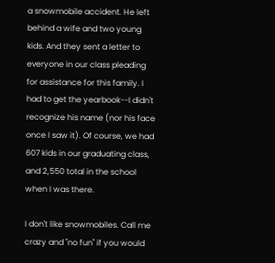a snowmobile accident. He left behind a wife and two young kids. And they sent a letter to everyone in our class pleading for assistance for this family. I had to get the yearbook--I didn't recognize his name (nor his face once I saw it). Of course, we had 607 kids in our graduating class, and 2,550 total in the school when I was there.

I don't like snowmobiles. Call me crazy and "no fun" if you would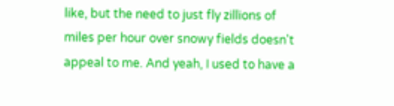like, but the need to just fly zillions of miles per hour over snowy fields doesn't appeal to me. And yeah, I used to have a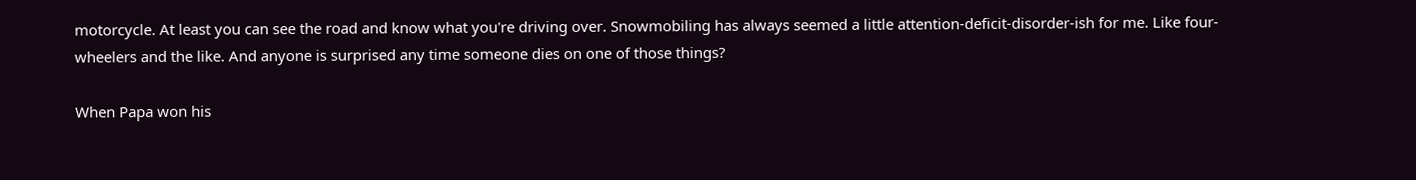motorcycle. At least you can see the road and know what you're driving over. Snowmobiling has always seemed a little attention-deficit-disorder-ish for me. Like four-wheelers and the like. And anyone is surprised any time someone dies on one of those things?

When Papa won his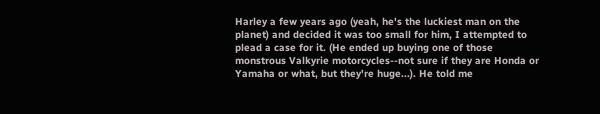Harley a few years ago (yeah, he's the luckiest man on the planet) and decided it was too small for him, I attempted to plead a case for it. (He ended up buying one of those monstrous Valkyrie motorcycles--not sure if they are Honda or Yamaha or what, but they're huge...). He told me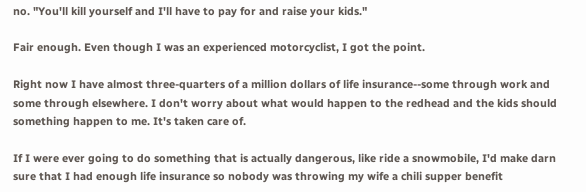no. "You'll kill yourself and I'll have to pay for and raise your kids."

Fair enough. Even though I was an experienced motorcyclist, I got the point.

Right now I have almost three-quarters of a million dollars of life insurance--some through work and some through elsewhere. I don't worry about what would happen to the redhead and the kids should something happen to me. It's taken care of.

If I were ever going to do something that is actually dangerous, like ride a snowmobile, I'd make darn sure that I had enough life insurance so nobody was throwing my wife a chili supper benefit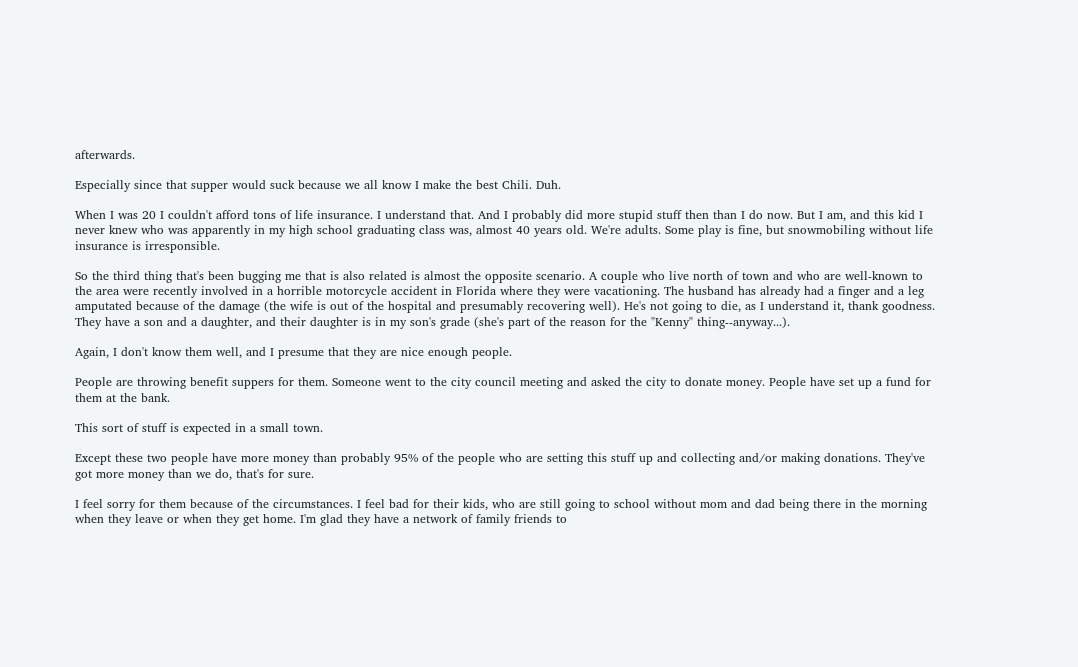afterwards.

Especially since that supper would suck because we all know I make the best Chili. Duh.

When I was 20 I couldn't afford tons of life insurance. I understand that. And I probably did more stupid stuff then than I do now. But I am, and this kid I never knew who was apparently in my high school graduating class was, almost 40 years old. We're adults. Some play is fine, but snowmobiling without life insurance is irresponsible.

So the third thing that's been bugging me that is also related is almost the opposite scenario. A couple who live north of town and who are well-known to the area were recently involved in a horrible motorcycle accident in Florida where they were vacationing. The husband has already had a finger and a leg amputated because of the damage (the wife is out of the hospital and presumably recovering well). He's not going to die, as I understand it, thank goodness. They have a son and a daughter, and their daughter is in my son's grade (she's part of the reason for the "Kenny" thing--anyway...).

Again, I don't know them well, and I presume that they are nice enough people.

People are throwing benefit suppers for them. Someone went to the city council meeting and asked the city to donate money. People have set up a fund for them at the bank.

This sort of stuff is expected in a small town.

Except these two people have more money than probably 95% of the people who are setting this stuff up and collecting and/or making donations. They've got more money than we do, that's for sure.

I feel sorry for them because of the circumstances. I feel bad for their kids, who are still going to school without mom and dad being there in the morning when they leave or when they get home. I'm glad they have a network of family friends to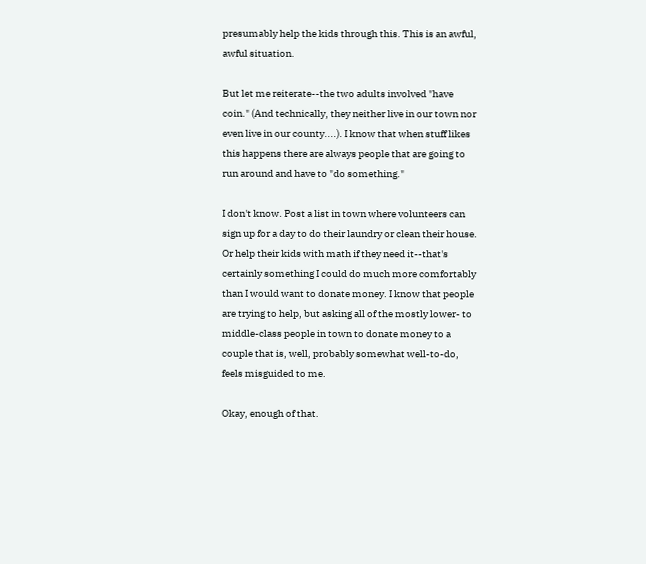presumably help the kids through this. This is an awful, awful situation.

But let me reiterate--the two adults involved "have coin." (And technically, they neither live in our town nor even live in our county....). I know that when stuff likes this happens there are always people that are going to run around and have to "do something."

I don't know. Post a list in town where volunteers can sign up for a day to do their laundry or clean their house. Or help their kids with math if they need it--that's certainly something I could do much more comfortably than I would want to donate money. I know that people are trying to help, but asking all of the mostly lower- to middle-class people in town to donate money to a couple that is, well, probably somewhat well-to-do, feels misguided to me.

Okay, enough of that.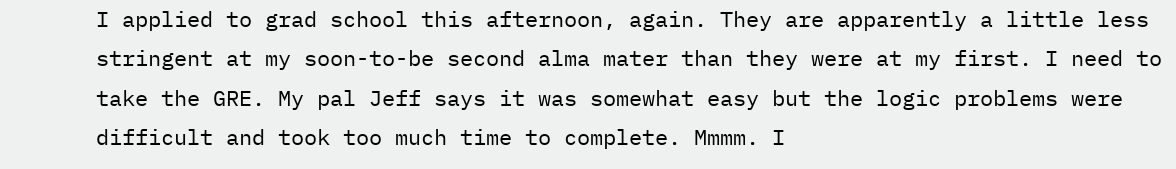I applied to grad school this afternoon, again. They are apparently a little less stringent at my soon-to-be second alma mater than they were at my first. I need to take the GRE. My pal Jeff says it was somewhat easy but the logic problems were difficult and took too much time to complete. Mmmm. I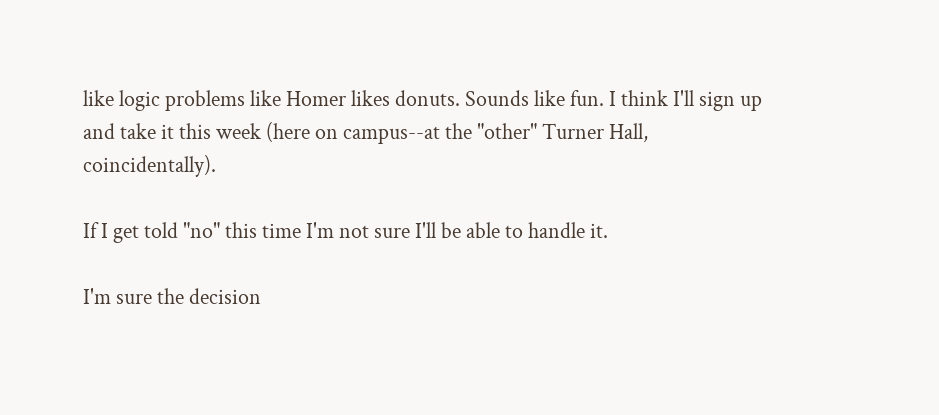like logic problems like Homer likes donuts. Sounds like fun. I think I'll sign up and take it this week (here on campus--at the "other" Turner Hall, coincidentally).

If I get told "no" this time I'm not sure I'll be able to handle it.

I'm sure the decision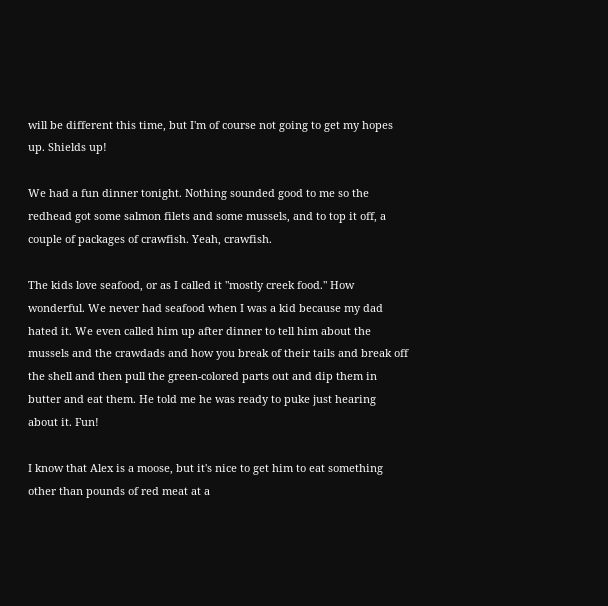will be different this time, but I'm of course not going to get my hopes up. Shields up!

We had a fun dinner tonight. Nothing sounded good to me so the redhead got some salmon filets and some mussels, and to top it off, a couple of packages of crawfish. Yeah, crawfish.

The kids love seafood, or as I called it "mostly creek food." How wonderful. We never had seafood when I was a kid because my dad hated it. We even called him up after dinner to tell him about the mussels and the crawdads and how you break of their tails and break off the shell and then pull the green-colored parts out and dip them in butter and eat them. He told me he was ready to puke just hearing about it. Fun!

I know that Alex is a moose, but it's nice to get him to eat something other than pounds of red meat at a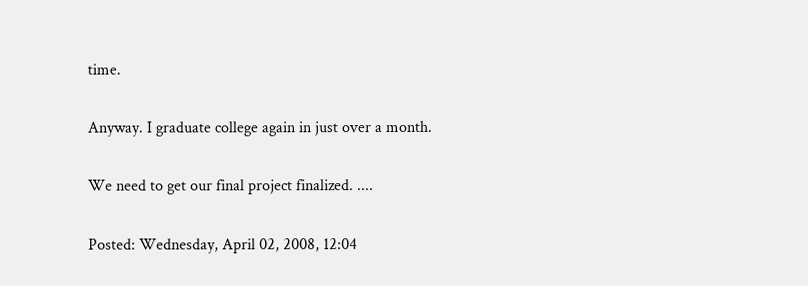time.

Anyway. I graduate college again in just over a month.

We need to get our final project finalized. ....

Posted: Wednesday, April 02, 2008, 12:04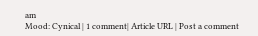am
Mood: Cynical | 1 comment| Article URL | Post a comment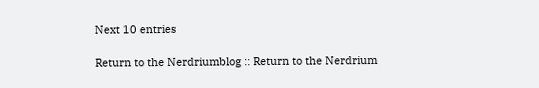Next 10 entries

Return to the Nerdriumblog :: Return to the Nerdrium